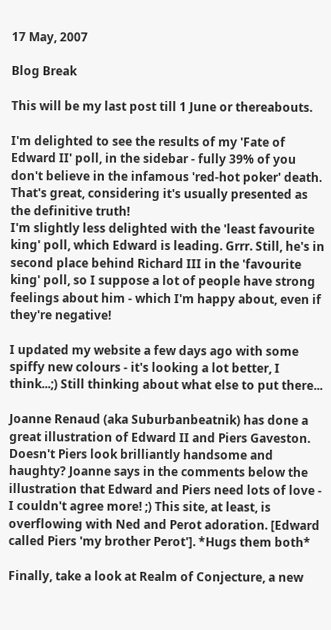17 May, 2007

Blog Break

This will be my last post till 1 June or thereabouts.

I'm delighted to see the results of my 'Fate of Edward II' poll, in the sidebar - fully 39% of you don't believe in the infamous 'red-hot poker' death. That's great, considering it's usually presented as the definitive truth!
I'm slightly less delighted with the 'least favourite king' poll, which Edward is leading. Grrr. Still, he's in second place behind Richard III in the 'favourite king' poll, so I suppose a lot of people have strong feelings about him - which I'm happy about, even if they're negative!

I updated my website a few days ago with some spiffy new colours - it's looking a lot better, I think...;) Still thinking about what else to put there...

Joanne Renaud (aka Suburbanbeatnik) has done a great illustration of Edward II and Piers Gaveston. Doesn't Piers look brilliantly handsome and haughty? Joanne says in the comments below the illustration that Edward and Piers need lots of love - I couldn't agree more! ;) This site, at least, is overflowing with Ned and Perot adoration. [Edward called Piers 'my brother Perot']. *Hugs them both*

Finally, take a look at Realm of Conjecture, a new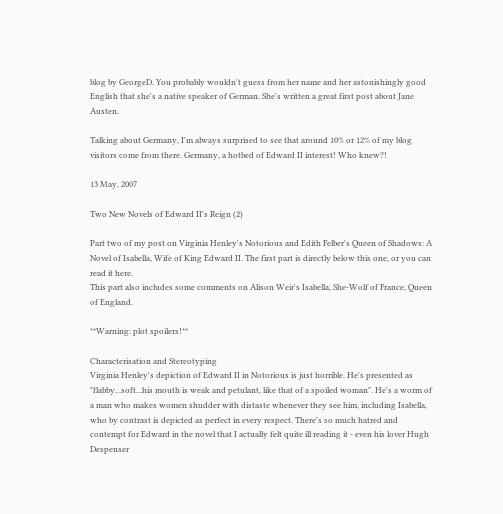blog by GeorgeD. You probably wouldn't guess from her name and her astonishingly good English that she's a native speaker of German. She's written a great first post about Jane Austen.

Talking about Germany, I'm always surprised to see that around 10% or 12% of my blog visitors come from there. Germany, a hotbed of Edward II interest! Who knew?!

13 May, 2007

Two New Novels of Edward II's Reign (2)

Part two of my post on Virginia Henley's Notorious and Edith Felber's Queen of Shadows: A Novel of Isabella, Wife of King Edward II. The first part is directly below this one, or you can read it here.
This part also includes some comments on Alison Weir's Isabella, She-Wolf of France, Queen of England.

**Warning: plot spoilers!**

Characterisation and Stereotyping
Virginia Henley's depiction of Edward II in Notorious is just horrible. He's presented as "flabby...soft...his mouth is weak and petulant, like that of a spoiled woman". He's a worm of a man who makes women shudder with distaste whenever they see him, including Isabella, who by contrast is depicted as perfect in every respect. There's so much hatred and contempt for Edward in the novel that I actually felt quite ill reading it - even his lover Hugh Despenser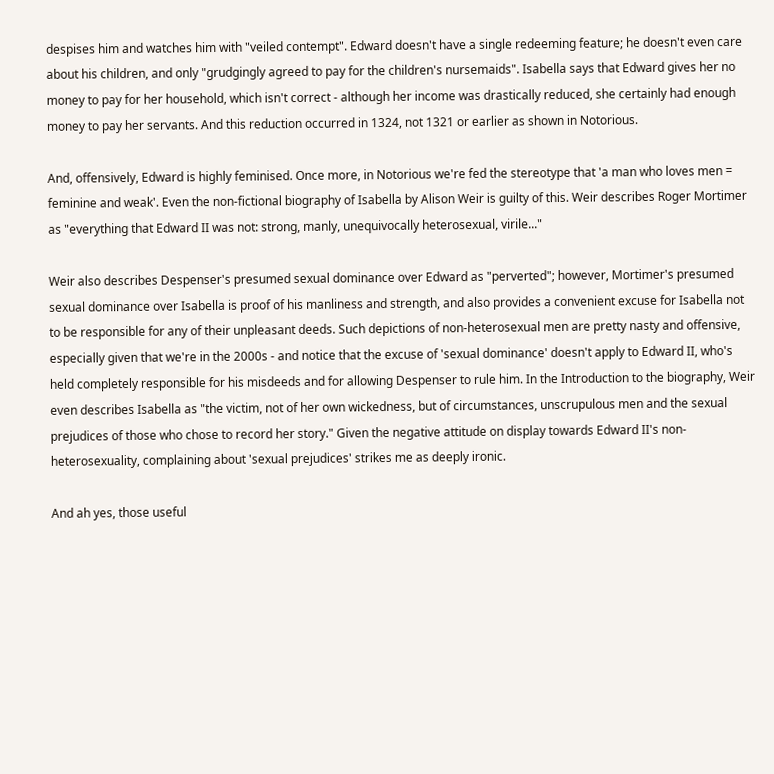despises him and watches him with "veiled contempt". Edward doesn't have a single redeeming feature; he doesn't even care about his children, and only "grudgingly agreed to pay for the children's nursemaids". Isabella says that Edward gives her no money to pay for her household, which isn't correct - although her income was drastically reduced, she certainly had enough money to pay her servants. And this reduction occurred in 1324, not 1321 or earlier as shown in Notorious.

And, offensively, Edward is highly feminised. Once more, in Notorious we're fed the stereotype that 'a man who loves men = feminine and weak'. Even the non-fictional biography of Isabella by Alison Weir is guilty of this. Weir describes Roger Mortimer as "everything that Edward II was not: strong, manly, unequivocally heterosexual, virile..."

Weir also describes Despenser's presumed sexual dominance over Edward as "perverted"; however, Mortimer's presumed sexual dominance over Isabella is proof of his manliness and strength, and also provides a convenient excuse for Isabella not to be responsible for any of their unpleasant deeds. Such depictions of non-heterosexual men are pretty nasty and offensive, especially given that we're in the 2000s - and notice that the excuse of 'sexual dominance' doesn't apply to Edward II, who's held completely responsible for his misdeeds and for allowing Despenser to rule him. In the Introduction to the biography, Weir even describes Isabella as "the victim, not of her own wickedness, but of circumstances, unscrupulous men and the sexual prejudices of those who chose to record her story." Given the negative attitude on display towards Edward II's non-heterosexuality, complaining about 'sexual prejudices' strikes me as deeply ironic.

And ah yes, those useful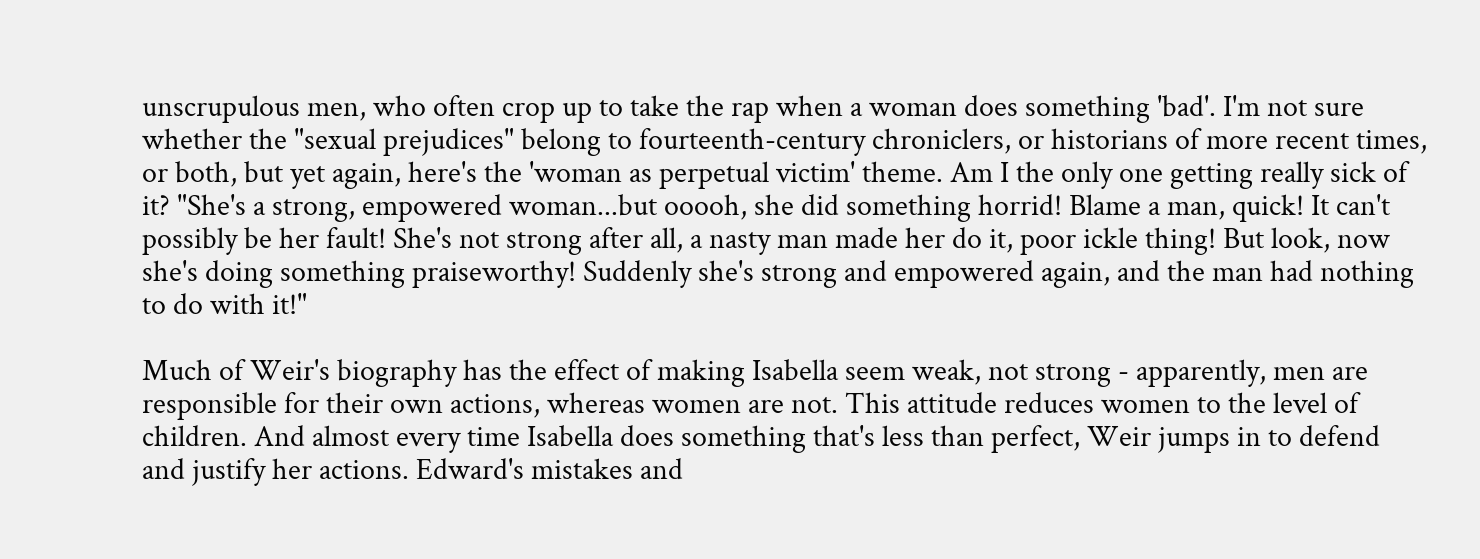unscrupulous men, who often crop up to take the rap when a woman does something 'bad'. I'm not sure whether the "sexual prejudices" belong to fourteenth-century chroniclers, or historians of more recent times, or both, but yet again, here's the 'woman as perpetual victim' theme. Am I the only one getting really sick of it? "She's a strong, empowered woman...but ooooh, she did something horrid! Blame a man, quick! It can't possibly be her fault! She's not strong after all, a nasty man made her do it, poor ickle thing! But look, now she's doing something praiseworthy! Suddenly she's strong and empowered again, and the man had nothing to do with it!"

Much of Weir's biography has the effect of making Isabella seem weak, not strong - apparently, men are responsible for their own actions, whereas women are not. This attitude reduces women to the level of children. And almost every time Isabella does something that's less than perfect, Weir jumps in to defend and justify her actions. Edward's mistakes and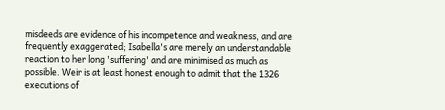misdeeds are evidence of his incompetence and weakness, and are frequently exaggerated; Isabella's are merely an understandable reaction to her long 'suffering' and are minimised as much as possible. Weir is at least honest enough to admit that the 1326 executions of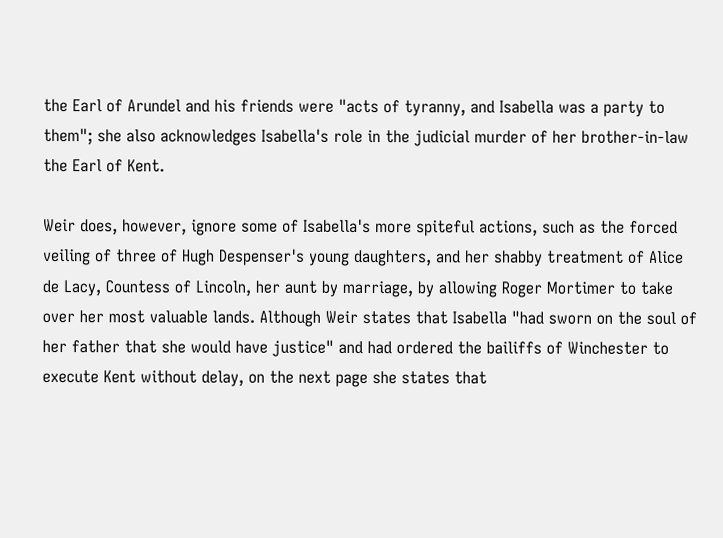the Earl of Arundel and his friends were "acts of tyranny, and Isabella was a party to them"; she also acknowledges Isabella's role in the judicial murder of her brother-in-law the Earl of Kent.

Weir does, however, ignore some of Isabella's more spiteful actions, such as the forced veiling of three of Hugh Despenser's young daughters, and her shabby treatment of Alice de Lacy, Countess of Lincoln, her aunt by marriage, by allowing Roger Mortimer to take over her most valuable lands. Although Weir states that Isabella "had sworn on the soul of her father that she would have justice" and had ordered the bailiffs of Winchester to execute Kent without delay, on the next page she states that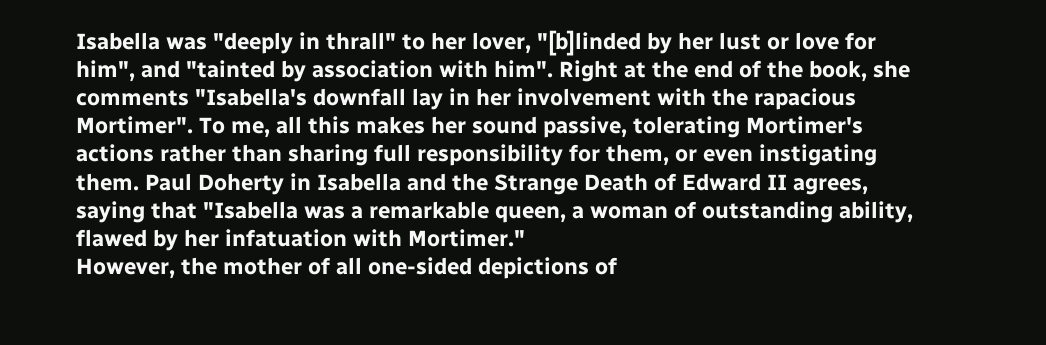Isabella was "deeply in thrall" to her lover, "[b]linded by her lust or love for him", and "tainted by association with him". Right at the end of the book, she comments "Isabella's downfall lay in her involvement with the rapacious Mortimer". To me, all this makes her sound passive, tolerating Mortimer's actions rather than sharing full responsibility for them, or even instigating them. Paul Doherty in Isabella and the Strange Death of Edward II agrees, saying that "Isabella was a remarkable queen, a woman of outstanding ability, flawed by her infatuation with Mortimer."
However, the mother of all one-sided depictions of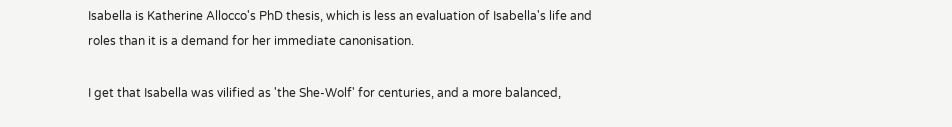Isabella is Katherine Allocco's PhD thesis, which is less an evaluation of Isabella's life and roles than it is a demand for her immediate canonisation.

I get that Isabella was vilified as 'the She-Wolf' for centuries, and a more balanced,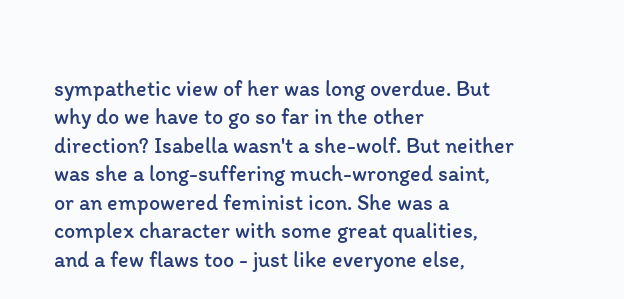sympathetic view of her was long overdue. But why do we have to go so far in the other direction? Isabella wasn't a she-wolf. But neither was she a long-suffering much-wronged saint, or an empowered feminist icon. She was a complex character with some great qualities, and a few flaws too - just like everyone else,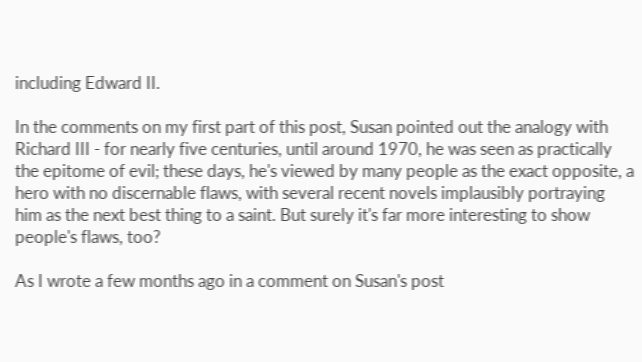including Edward II.

In the comments on my first part of this post, Susan pointed out the analogy with Richard III - for nearly five centuries, until around 1970, he was seen as practically the epitome of evil; these days, he's viewed by many people as the exact opposite, a hero with no discernable flaws, with several recent novels implausibly portraying him as the next best thing to a saint. But surely it's far more interesting to show people's flaws, too?

As I wrote a few months ago in a comment on Susan's post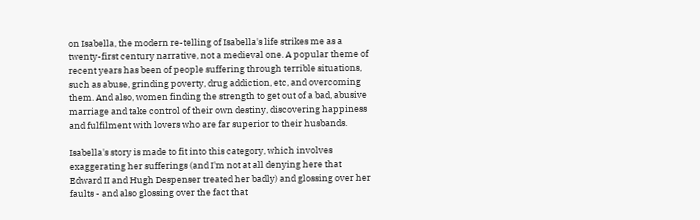on Isabella, the modern re-telling of Isabella's life strikes me as a twenty-first century narrative, not a medieval one. A popular theme of recent years has been of people suffering through terrible situations, such as abuse, grinding poverty, drug addiction, etc, and overcoming them. And also, women finding the strength to get out of a bad, abusive marriage and take control of their own destiny, discovering happiness and fulfilment with lovers who are far superior to their husbands.

Isabella's story is made to fit into this category, which involves exaggerating her sufferings (and I'm not at all denying here that Edward II and Hugh Despenser treated her badly) and glossing over her faults - and also glossing over the fact that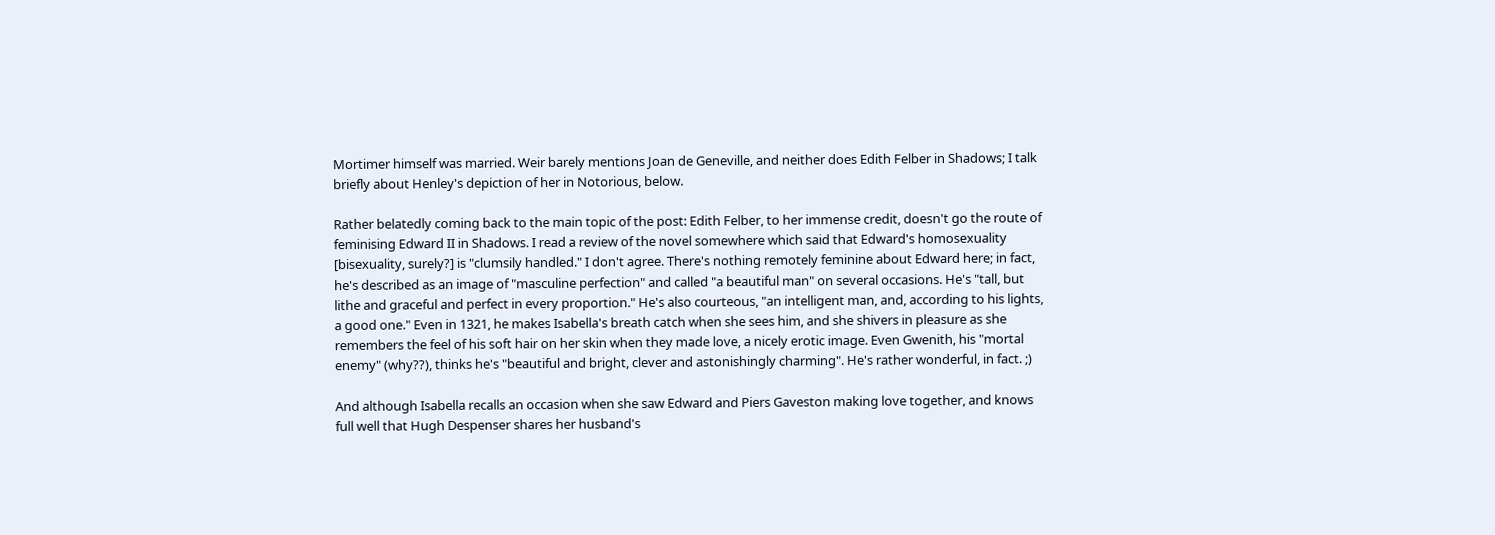Mortimer himself was married. Weir barely mentions Joan de Geneville, and neither does Edith Felber in Shadows; I talk briefly about Henley's depiction of her in Notorious, below.

Rather belatedly coming back to the main topic of the post: Edith Felber, to her immense credit, doesn't go the route of feminising Edward II in Shadows. I read a review of the novel somewhere which said that Edward's homosexuality [bisexuality, surely?] is "clumsily handled." I don't agree. There's nothing remotely feminine about Edward here; in fact, he's described as an image of "masculine perfection" and called "a beautiful man" on several occasions. He's "tall, but lithe and graceful and perfect in every proportion." He's also courteous, "an intelligent man, and, according to his lights, a good one." Even in 1321, he makes Isabella's breath catch when she sees him, and she shivers in pleasure as she remembers the feel of his soft hair on her skin when they made love, a nicely erotic image. Even Gwenith, his "mortal enemy" (why??), thinks he's "beautiful and bright, clever and astonishingly charming". He's rather wonderful, in fact. ;)

And although Isabella recalls an occasion when she saw Edward and Piers Gaveston making love together, and knows full well that Hugh Despenser shares her husband's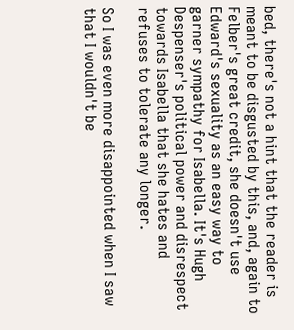bed, there's not a hint that the reader is meant to be disgusted by this, and, again to Felber's great credit, she doesn't use Edward's sexuality as an easy way to garner sympathy for Isabella. It's Hugh Despenser's political power and disrespect towards Isabella that she hates and refuses to tolerate any longer.

So I was even more disappointed when I saw that I wouldn't be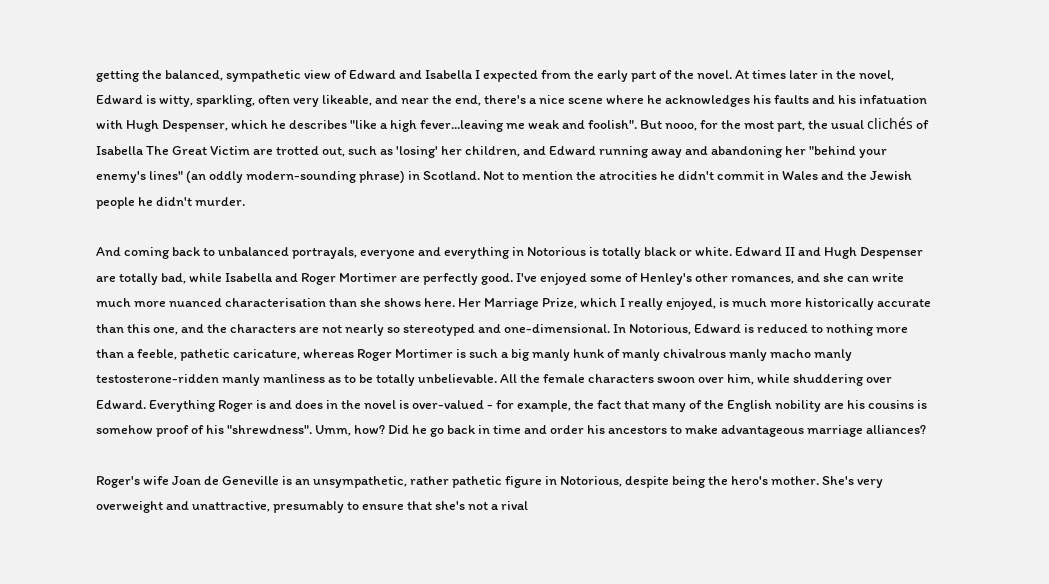getting the balanced, sympathetic view of Edward and Isabella I expected from the early part of the novel. At times later in the novel, Edward is witty, sparkling, often very likeable, and near the end, there's a nice scene where he acknowledges his faults and his infatuation with Hugh Despenser, which he describes "like a high fever...leaving me weak and foolish". But nooo, for the most part, the usual clichés of Isabella The Great Victim are trotted out, such as 'losing' her children, and Edward running away and abandoning her "behind your enemy's lines" (an oddly modern-sounding phrase) in Scotland. Not to mention the atrocities he didn't commit in Wales and the Jewish people he didn't murder.

And coming back to unbalanced portrayals, everyone and everything in Notorious is totally black or white. Edward II and Hugh Despenser are totally bad, while Isabella and Roger Mortimer are perfectly good. I've enjoyed some of Henley's other romances, and she can write much more nuanced characterisation than she shows here. Her Marriage Prize, which I really enjoyed, is much more historically accurate than this one, and the characters are not nearly so stereotyped and one-dimensional. In Notorious, Edward is reduced to nothing more than a feeble, pathetic caricature, whereas Roger Mortimer is such a big manly hunk of manly chivalrous manly macho manly testosterone-ridden manly manliness as to be totally unbelievable. All the female characters swoon over him, while shuddering over Edward. Everything Roger is and does in the novel is over-valued - for example, the fact that many of the English nobility are his cousins is somehow proof of his "shrewdness". Umm, how? Did he go back in time and order his ancestors to make advantageous marriage alliances?

Roger's wife Joan de Geneville is an unsympathetic, rather pathetic figure in Notorious, despite being the hero's mother. She's very overweight and unattractive, presumably to ensure that she's not a rival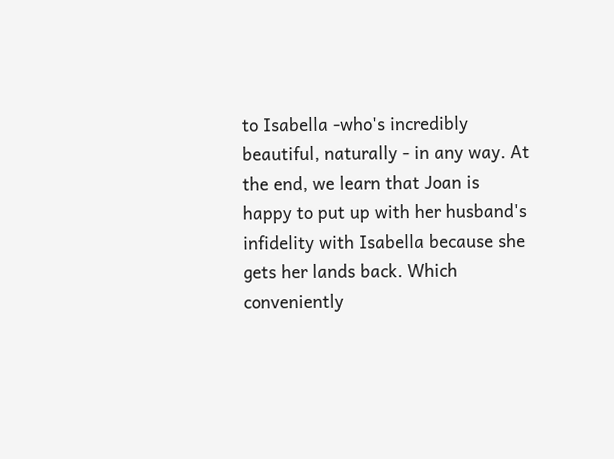to Isabella -who's incredibly beautiful, naturally - in any way. At the end, we learn that Joan is happy to put up with her husband's infidelity with Isabella because she gets her lands back. Which conveniently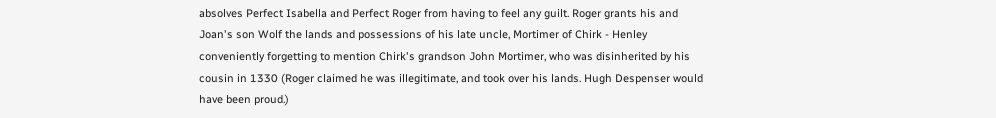absolves Perfect Isabella and Perfect Roger from having to feel any guilt. Roger grants his and Joan's son Wolf the lands and possessions of his late uncle, Mortimer of Chirk - Henley conveniently forgetting to mention Chirk's grandson John Mortimer, who was disinherited by his cousin in 1330 (Roger claimed he was illegitimate, and took over his lands. Hugh Despenser would have been proud.)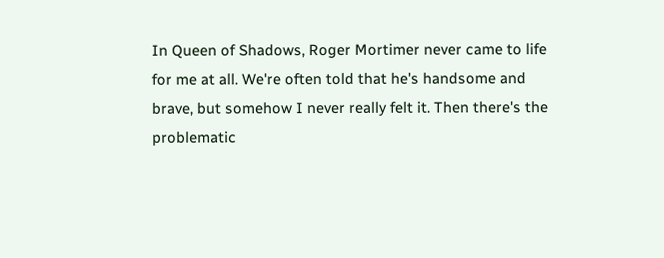In Queen of Shadows, Roger Mortimer never came to life for me at all. We're often told that he's handsome and brave, but somehow I never really felt it. Then there's the problematic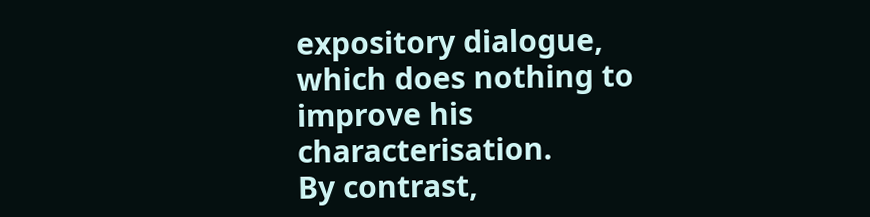expository dialogue, which does nothing to improve his characterisation.
By contrast,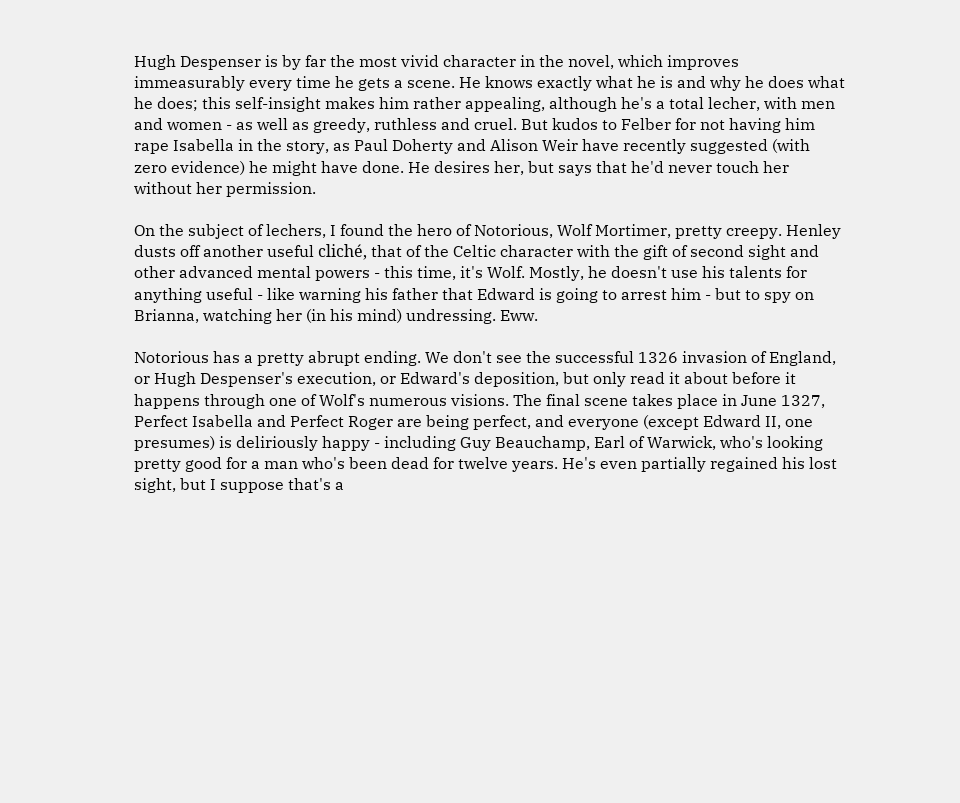Hugh Despenser is by far the most vivid character in the novel, which improves immeasurably every time he gets a scene. He knows exactly what he is and why he does what he does; this self-insight makes him rather appealing, although he's a total lecher, with men and women - as well as greedy, ruthless and cruel. But kudos to Felber for not having him rape Isabella in the story, as Paul Doherty and Alison Weir have recently suggested (with zero evidence) he might have done. He desires her, but says that he'd never touch her without her permission.

On the subject of lechers, I found the hero of Notorious, Wolf Mortimer, pretty creepy. Henley dusts off another useful cliché, that of the Celtic character with the gift of second sight and other advanced mental powers - this time, it's Wolf. Mostly, he doesn't use his talents for anything useful - like warning his father that Edward is going to arrest him - but to spy on Brianna, watching her (in his mind) undressing. Eww.

Notorious has a pretty abrupt ending. We don't see the successful 1326 invasion of England, or Hugh Despenser's execution, or Edward's deposition, but only read it about before it happens through one of Wolf's numerous visions. The final scene takes place in June 1327, Perfect Isabella and Perfect Roger are being perfect, and everyone (except Edward II, one presumes) is deliriously happy - including Guy Beauchamp, Earl of Warwick, who's looking pretty good for a man who's been dead for twelve years. He's even partially regained his lost sight, but I suppose that's a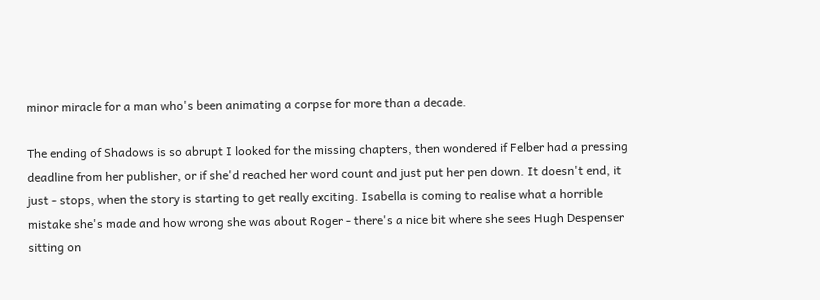minor miracle for a man who's been animating a corpse for more than a decade.

The ending of Shadows is so abrupt I looked for the missing chapters, then wondered if Felber had a pressing deadline from her publisher, or if she'd reached her word count and just put her pen down. It doesn't end, it just - stops, when the story is starting to get really exciting. Isabella is coming to realise what a horrible mistake she's made and how wrong she was about Roger - there's a nice bit where she sees Hugh Despenser sitting on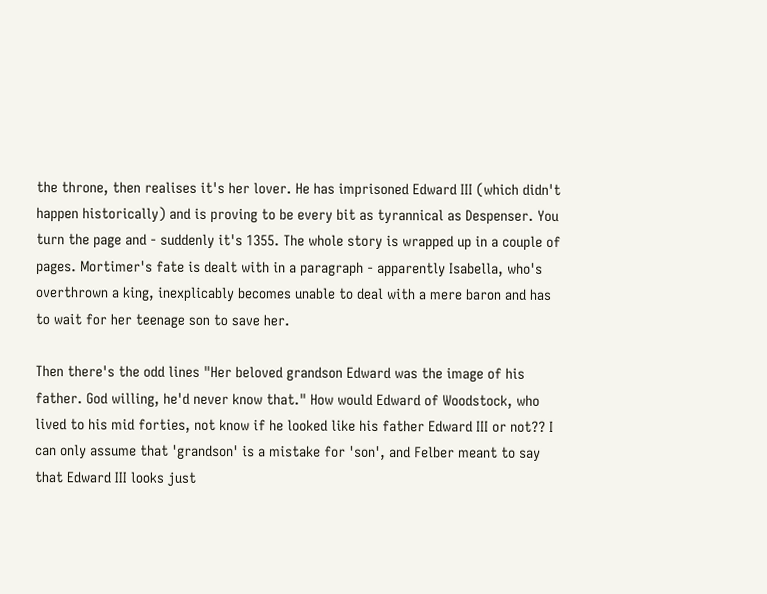the throne, then realises it's her lover. He has imprisoned Edward III (which didn't happen historically) and is proving to be every bit as tyrannical as Despenser. You turn the page and - suddenly it's 1355. The whole story is wrapped up in a couple of pages. Mortimer's fate is dealt with in a paragraph - apparently Isabella, who's overthrown a king, inexplicably becomes unable to deal with a mere baron and has to wait for her teenage son to save her.

Then there's the odd lines "Her beloved grandson Edward was the image of his father. God willing, he'd never know that." How would Edward of Woodstock, who lived to his mid forties, not know if he looked like his father Edward III or not?? I can only assume that 'grandson' is a mistake for 'son', and Felber meant to say that Edward III looks just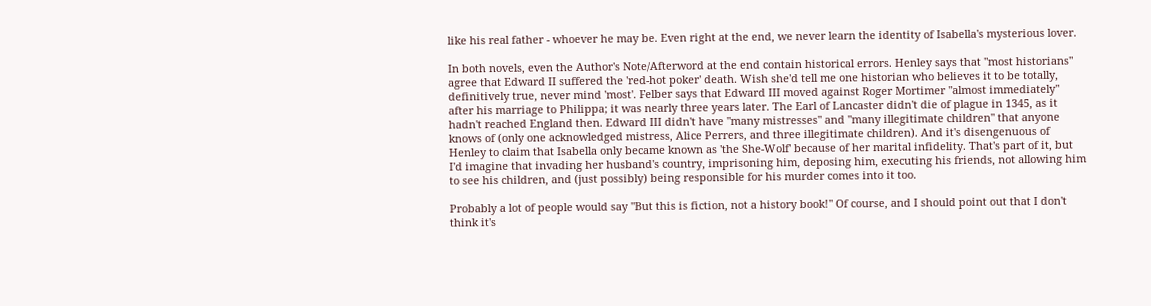like his real father - whoever he may be. Even right at the end, we never learn the identity of Isabella's mysterious lover.

In both novels, even the Author's Note/Afterword at the end contain historical errors. Henley says that "most historians" agree that Edward II suffered the 'red-hot poker' death. Wish she'd tell me one historian who believes it to be totally, definitively true, never mind 'most'. Felber says that Edward III moved against Roger Mortimer "almost immediately" after his marriage to Philippa; it was nearly three years later. The Earl of Lancaster didn't die of plague in 1345, as it hadn't reached England then. Edward III didn't have "many mistresses" and "many illegitimate children" that anyone knows of (only one acknowledged mistress, Alice Perrers, and three illegitimate children). And it's disengenuous of Henley to claim that Isabella only became known as 'the She-Wolf' because of her marital infidelity. That's part of it, but I'd imagine that invading her husband's country, imprisoning him, deposing him, executing his friends, not allowing him to see his children, and (just possibly) being responsible for his murder comes into it too.

Probably a lot of people would say "But this is fiction, not a history book!" Of course, and I should point out that I don't think it's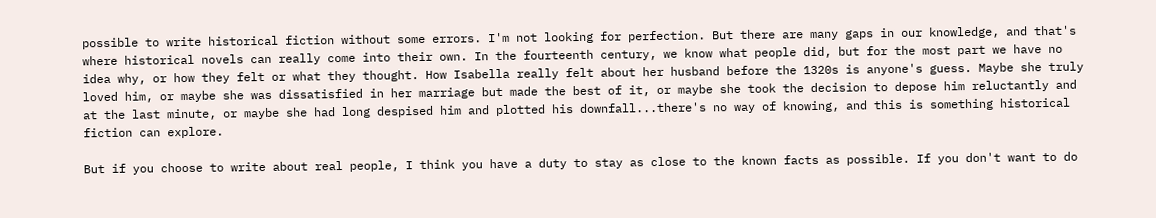possible to write historical fiction without some errors. I'm not looking for perfection. But there are many gaps in our knowledge, and that's where historical novels can really come into their own. In the fourteenth century, we know what people did, but for the most part we have no idea why, or how they felt or what they thought. How Isabella really felt about her husband before the 1320s is anyone's guess. Maybe she truly loved him, or maybe she was dissatisfied in her marriage but made the best of it, or maybe she took the decision to depose him reluctantly and at the last minute, or maybe she had long despised him and plotted his downfall...there's no way of knowing, and this is something historical fiction can explore.

But if you choose to write about real people, I think you have a duty to stay as close to the known facts as possible. If you don't want to do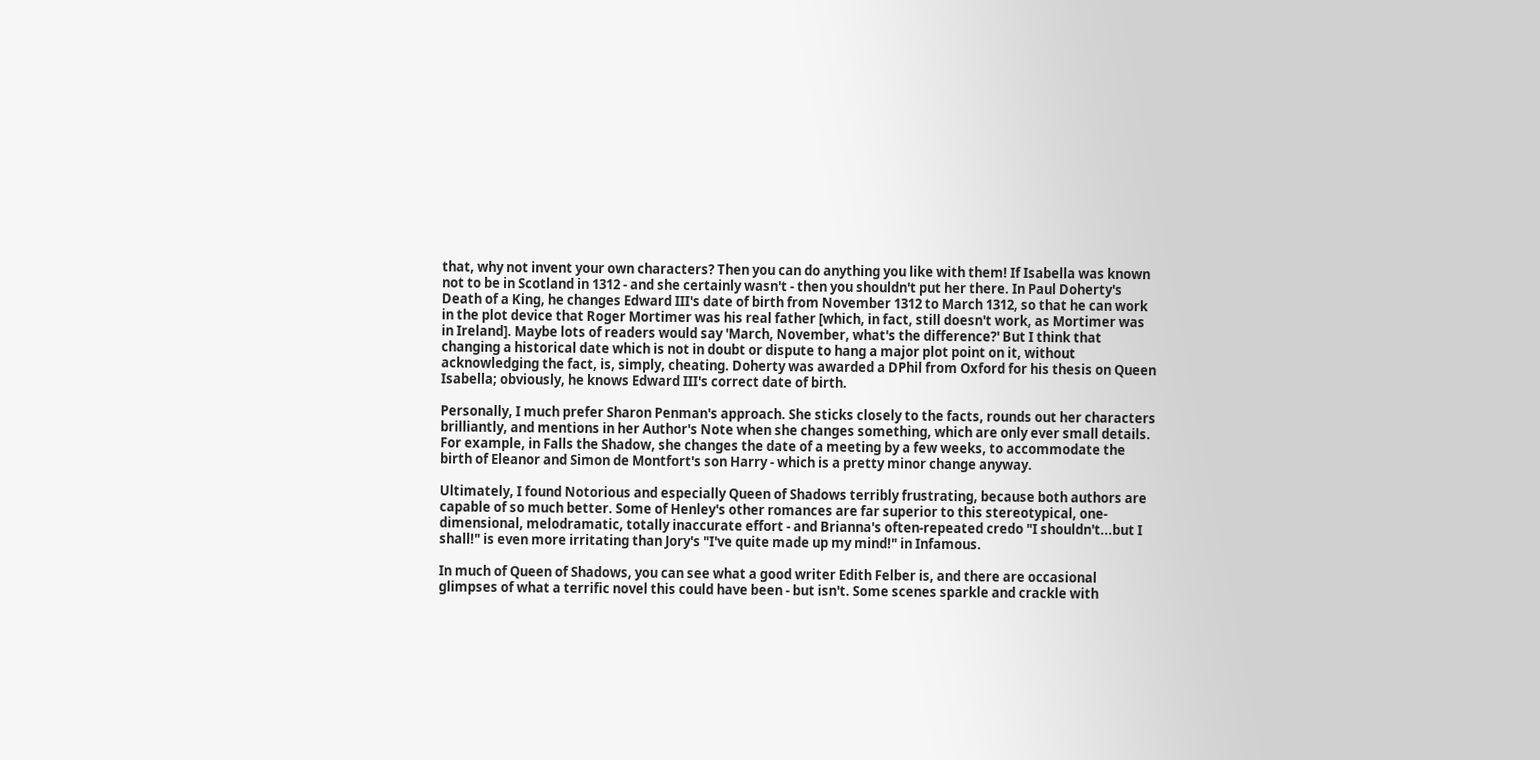that, why not invent your own characters? Then you can do anything you like with them! If Isabella was known not to be in Scotland in 1312 - and she certainly wasn't - then you shouldn't put her there. In Paul Doherty's Death of a King, he changes Edward III's date of birth from November 1312 to March 1312, so that he can work in the plot device that Roger Mortimer was his real father [which, in fact, still doesn't work, as Mortimer was in Ireland]. Maybe lots of readers would say 'March, November, what's the difference?' But I think that changing a historical date which is not in doubt or dispute to hang a major plot point on it, without acknowledging the fact, is, simply, cheating. Doherty was awarded a DPhil from Oxford for his thesis on Queen Isabella; obviously, he knows Edward III's correct date of birth.

Personally, I much prefer Sharon Penman's approach. She sticks closely to the facts, rounds out her characters brilliantly, and mentions in her Author's Note when she changes something, which are only ever small details. For example, in Falls the Shadow, she changes the date of a meeting by a few weeks, to accommodate the birth of Eleanor and Simon de Montfort's son Harry - which is a pretty minor change anyway.

Ultimately, I found Notorious and especially Queen of Shadows terribly frustrating, because both authors are capable of so much better. Some of Henley's other romances are far superior to this stereotypical, one-dimensional, melodramatic, totally inaccurate effort - and Brianna's often-repeated credo "I shouldn't...but I shall!" is even more irritating than Jory's "I've quite made up my mind!" in Infamous.

In much of Queen of Shadows, you can see what a good writer Edith Felber is, and there are occasional glimpses of what a terrific novel this could have been - but isn't. Some scenes sparkle and crackle with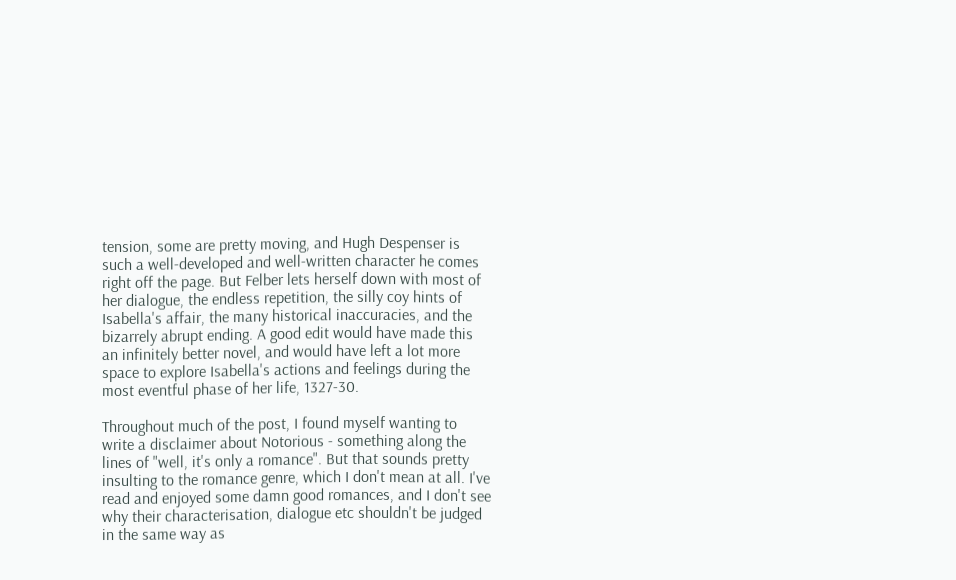tension, some are pretty moving, and Hugh Despenser is such a well-developed and well-written character he comes right off the page. But Felber lets herself down with most of her dialogue, the endless repetition, the silly coy hints of Isabella's affair, the many historical inaccuracies, and the bizarrely abrupt ending. A good edit would have made this an infinitely better novel, and would have left a lot more space to explore Isabella's actions and feelings during the most eventful phase of her life, 1327-30.

Throughout much of the post, I found myself wanting to write a disclaimer about Notorious - something along the lines of "well, it's only a romance". But that sounds pretty insulting to the romance genre, which I don't mean at all. I've read and enjoyed some damn good romances, and I don't see why their characterisation, dialogue etc shouldn't be judged in the same way as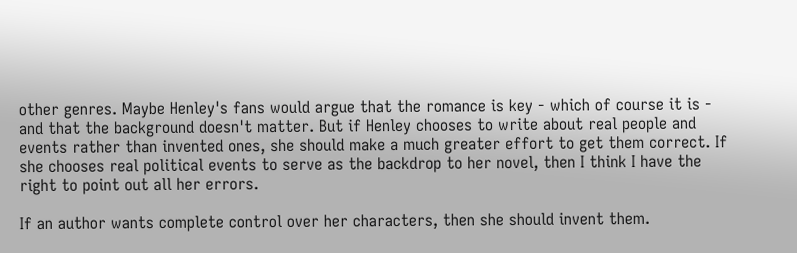other genres. Maybe Henley's fans would argue that the romance is key - which of course it is - and that the background doesn't matter. But if Henley chooses to write about real people and events rather than invented ones, she should make a much greater effort to get them correct. If she chooses real political events to serve as the backdrop to her novel, then I think I have the right to point out all her errors.

If an author wants complete control over her characters, then she should invent them.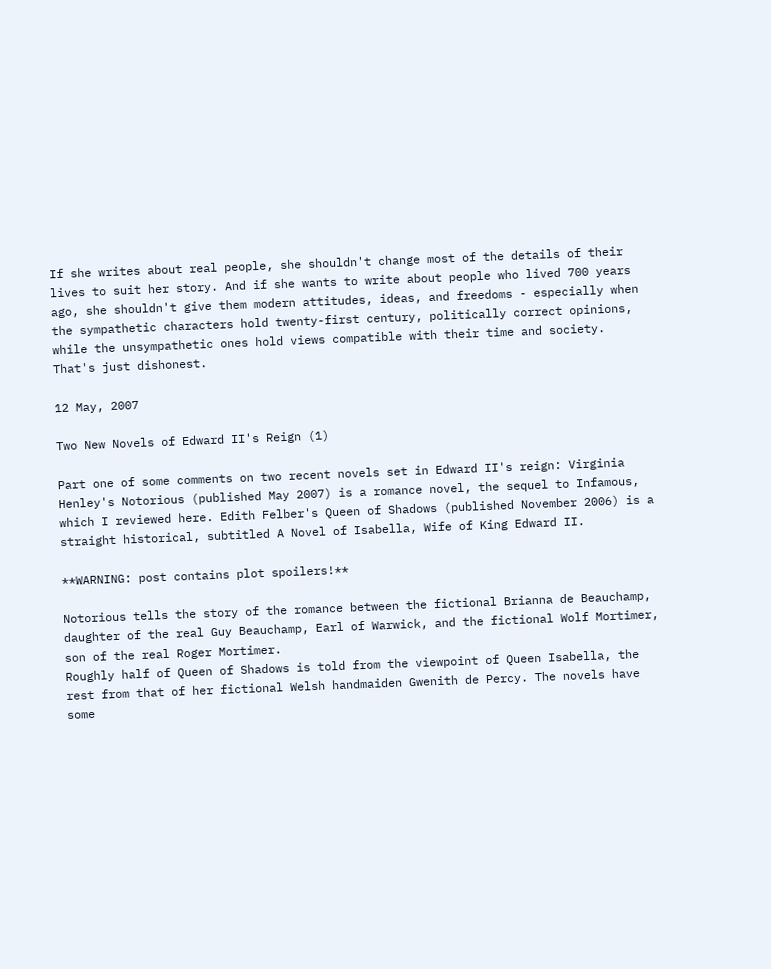If she writes about real people, she shouldn't change most of the details of their lives to suit her story. And if she wants to write about people who lived 700 years ago, she shouldn't give them modern attitudes, ideas, and freedoms - especially when the sympathetic characters hold twenty-first century, politically correct opinions, while the unsympathetic ones hold views compatible with their time and society. That's just dishonest.

12 May, 2007

Two New Novels of Edward II's Reign (1)

Part one of some comments on two recent novels set in Edward II's reign: Virginia Henley's Notorious (published May 2007) is a romance novel, the sequel to Infamous, which I reviewed here. Edith Felber's Queen of Shadows (published November 2006) is a straight historical, subtitled A Novel of Isabella, Wife of King Edward II.

**WARNING: post contains plot spoilers!**

Notorious tells the story of the romance between the fictional Brianna de Beauchamp, daughter of the real Guy Beauchamp, Earl of Warwick, and the fictional Wolf Mortimer, son of the real Roger Mortimer.
Roughly half of Queen of Shadows is told from the viewpoint of Queen Isabella, the rest from that of her fictional Welsh handmaiden Gwenith de Percy. The novels have some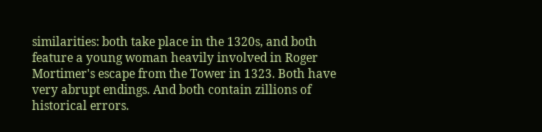similarities: both take place in the 1320s, and both feature a young woman heavily involved in Roger Mortimer's escape from the Tower in 1323. Both have very abrupt endings. And both contain zillions of historical errors.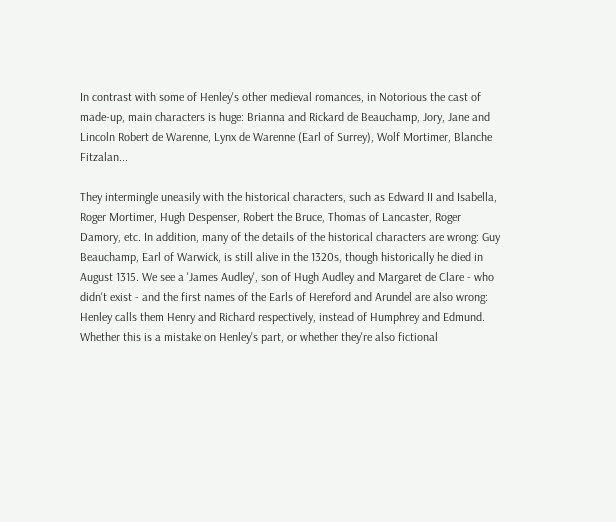In contrast with some of Henley's other medieval romances, in Notorious the cast of made-up, main characters is huge: Brianna and Rickard de Beauchamp, Jory, Jane and Lincoln Robert de Warenne, Lynx de Warenne (Earl of Surrey), Wolf Mortimer, Blanche Fitzalan...

They intermingle uneasily with the historical characters, such as Edward II and Isabella, Roger Mortimer, Hugh Despenser, Robert the Bruce, Thomas of Lancaster, Roger Damory, etc. In addition, many of the details of the historical characters are wrong: Guy Beauchamp, Earl of Warwick, is still alive in the 1320s, though historically he died in August 1315. We see a 'James Audley', son of Hugh Audley and Margaret de Clare - who didn't exist - and the first names of the Earls of Hereford and Arundel are also wrong: Henley calls them Henry and Richard respectively, instead of Humphrey and Edmund. Whether this is a mistake on Henley's part, or whether they're also fictional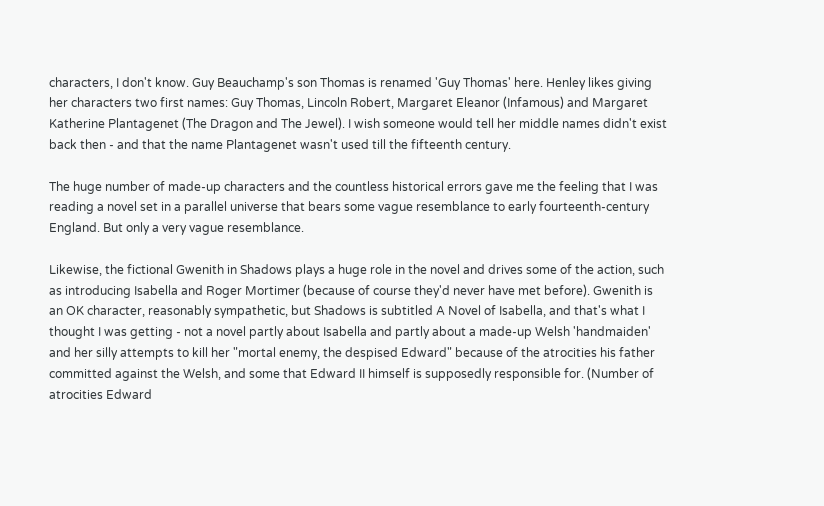characters, I don't know. Guy Beauchamp's son Thomas is renamed 'Guy Thomas' here. Henley likes giving her characters two first names: Guy Thomas, Lincoln Robert, Margaret Eleanor (Infamous) and Margaret Katherine Plantagenet (The Dragon and The Jewel). I wish someone would tell her middle names didn't exist back then - and that the name Plantagenet wasn't used till the fifteenth century.

The huge number of made-up characters and the countless historical errors gave me the feeling that I was reading a novel set in a parallel universe that bears some vague resemblance to early fourteenth-century England. But only a very vague resemblance.

Likewise, the fictional Gwenith in Shadows plays a huge role in the novel and drives some of the action, such as introducing Isabella and Roger Mortimer (because of course they'd never have met before). Gwenith is an OK character, reasonably sympathetic, but Shadows is subtitled A Novel of Isabella, and that's what I thought I was getting - not a novel partly about Isabella and partly about a made-up Welsh 'handmaiden' and her silly attempts to kill her "mortal enemy, the despised Edward" because of the atrocities his father committed against the Welsh, and some that Edward II himself is supposedly responsible for. (Number of atrocities Edward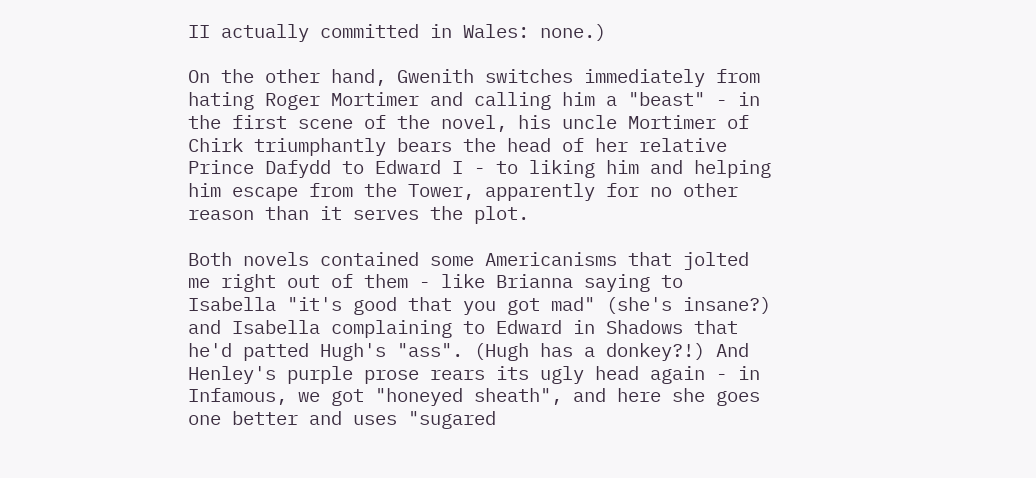II actually committed in Wales: none.)

On the other hand, Gwenith switches immediately from hating Roger Mortimer and calling him a "beast" - in the first scene of the novel, his uncle Mortimer of Chirk triumphantly bears the head of her relative Prince Dafydd to Edward I - to liking him and helping him escape from the Tower, apparently for no other reason than it serves the plot.

Both novels contained some Americanisms that jolted me right out of them - like Brianna saying to Isabella "it's good that you got mad" (she's insane?) and Isabella complaining to Edward in Shadows that he'd patted Hugh's "ass". (Hugh has a donkey?!) And Henley's purple prose rears its ugly head again - in Infamous, we got "honeyed sheath", and here she goes one better and uses "sugared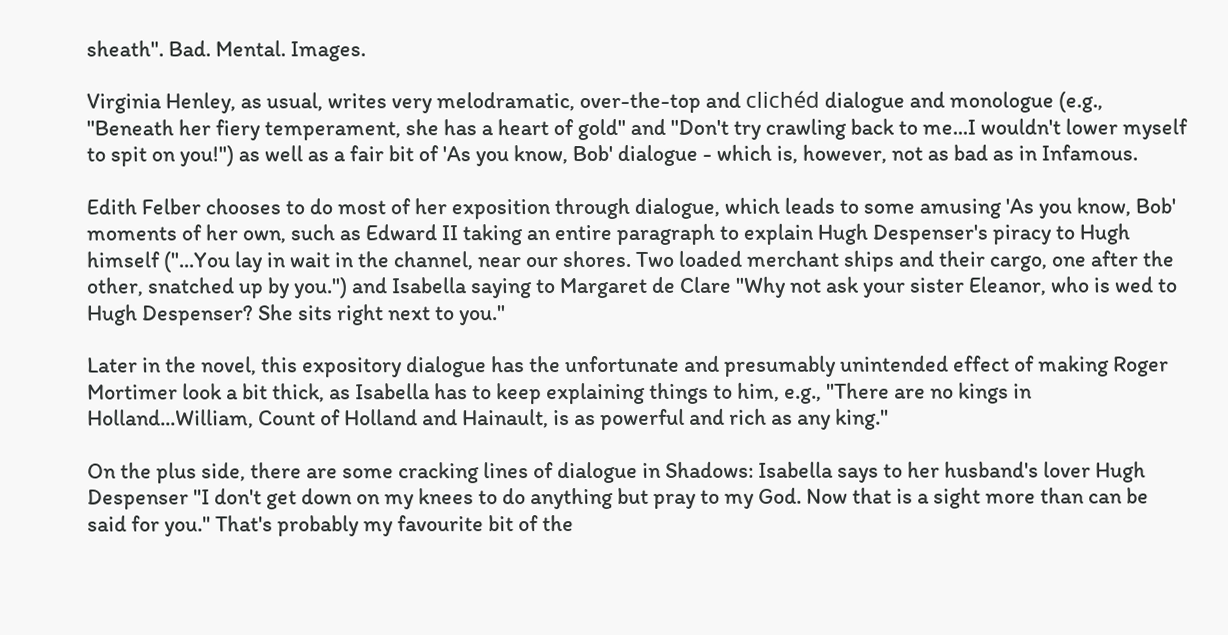sheath". Bad. Mental. Images.

Virginia Henley, as usual, writes very melodramatic, over-the-top and clichéd dialogue and monologue (e.g., "Beneath her fiery temperament, she has a heart of gold" and "Don't try crawling back to me...I wouldn't lower myself to spit on you!") as well as a fair bit of 'As you know, Bob' dialogue - which is, however, not as bad as in Infamous.

Edith Felber chooses to do most of her exposition through dialogue, which leads to some amusing 'As you know, Bob' moments of her own, such as Edward II taking an entire paragraph to explain Hugh Despenser's piracy to Hugh himself ("...You lay in wait in the channel, near our shores. Two loaded merchant ships and their cargo, one after the other, snatched up by you.") and Isabella saying to Margaret de Clare "Why not ask your sister Eleanor, who is wed to Hugh Despenser? She sits right next to you."

Later in the novel, this expository dialogue has the unfortunate and presumably unintended effect of making Roger Mortimer look a bit thick, as Isabella has to keep explaining things to him, e.g., "There are no kings in Holland...William, Count of Holland and Hainault, is as powerful and rich as any king."

On the plus side, there are some cracking lines of dialogue in Shadows: Isabella says to her husband's lover Hugh Despenser "I don't get down on my knees to do anything but pray to my God. Now that is a sight more than can be said for you." That's probably my favourite bit of the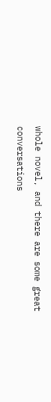whole novel, and there are some great conversations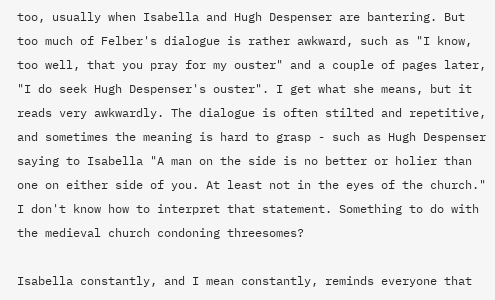too, usually when Isabella and Hugh Despenser are bantering. But too much of Felber's dialogue is rather awkward, such as "I know, too well, that you pray for my ouster" and a couple of pages later, "I do seek Hugh Despenser's ouster". I get what she means, but it reads very awkwardly. The dialogue is often stilted and repetitive, and sometimes the meaning is hard to grasp - such as Hugh Despenser saying to Isabella "A man on the side is no better or holier than one on either side of you. At least not in the eyes of the church." I don't know how to interpret that statement. Something to do with the medieval church condoning threesomes?

Isabella constantly, and I mean constantly, reminds everyone that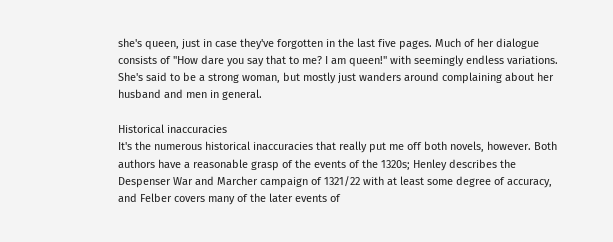she's queen, just in case they've forgotten in the last five pages. Much of her dialogue consists of "How dare you say that to me? I am queen!" with seemingly endless variations. She's said to be a strong woman, but mostly just wanders around complaining about her husband and men in general.

Historical inaccuracies
It's the numerous historical inaccuracies that really put me off both novels, however. Both authors have a reasonable grasp of the events of the 1320s; Henley describes the Despenser War and Marcher campaign of 1321/22 with at least some degree of accuracy, and Felber covers many of the later events of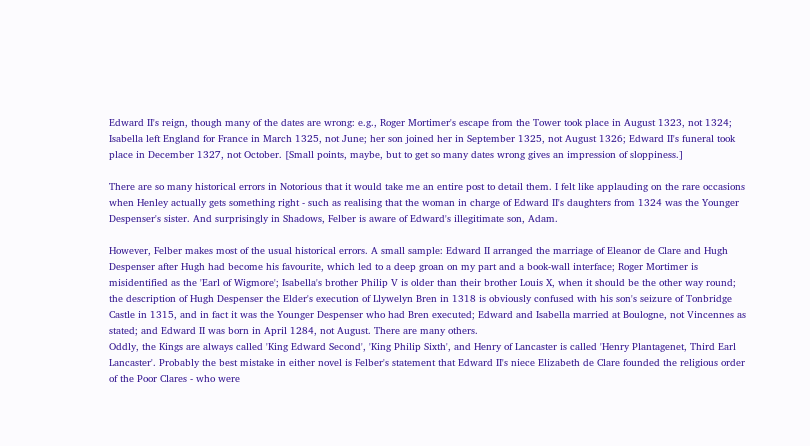Edward II's reign, though many of the dates are wrong: e.g., Roger Mortimer's escape from the Tower took place in August 1323, not 1324; Isabella left England for France in March 1325, not June; her son joined her in September 1325, not August 1326; Edward II's funeral took place in December 1327, not October. [Small points, maybe, but to get so many dates wrong gives an impression of sloppiness.]

There are so many historical errors in Notorious that it would take me an entire post to detail them. I felt like applauding on the rare occasions when Henley actually gets something right - such as realising that the woman in charge of Edward II's daughters from 1324 was the Younger Despenser's sister. And surprisingly in Shadows, Felber is aware of Edward's illegitimate son, Adam.

However, Felber makes most of the usual historical errors. A small sample: Edward II arranged the marriage of Eleanor de Clare and Hugh Despenser after Hugh had become his favourite, which led to a deep groan on my part and a book-wall interface; Roger Mortimer is misidentified as the 'Earl of Wigmore'; Isabella's brother Philip V is older than their brother Louis X, when it should be the other way round; the description of Hugh Despenser the Elder's execution of Llywelyn Bren in 1318 is obviously confused with his son's seizure of Tonbridge Castle in 1315, and in fact it was the Younger Despenser who had Bren executed; Edward and Isabella married at Boulogne, not Vincennes as stated; and Edward II was born in April 1284, not August. There are many others.
Oddly, the Kings are always called 'King Edward Second', 'King Philip Sixth', and Henry of Lancaster is called 'Henry Plantagenet, Third Earl Lancaster'. Probably the best mistake in either novel is Felber's statement that Edward II's niece Elizabeth de Clare founded the religious order of the Poor Clares - who were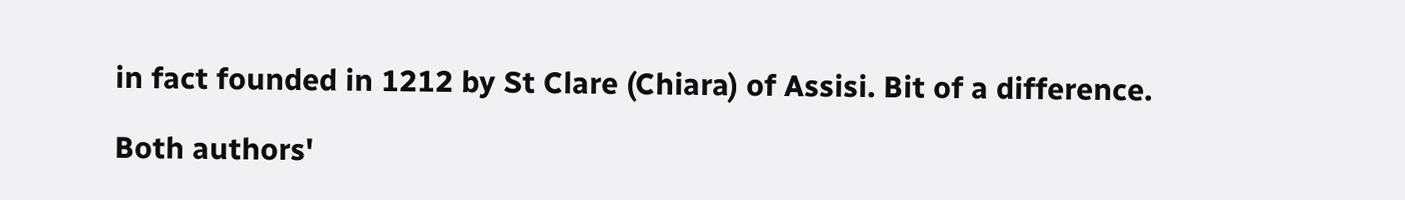in fact founded in 1212 by St Clare (Chiara) of Assisi. Bit of a difference.

Both authors'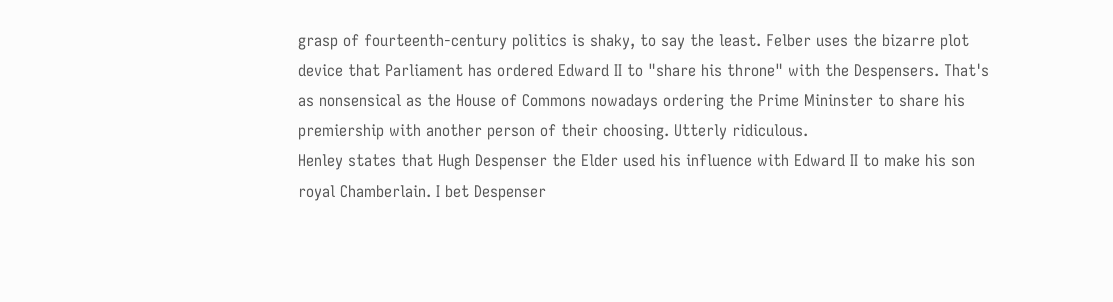grasp of fourteenth-century politics is shaky, to say the least. Felber uses the bizarre plot device that Parliament has ordered Edward II to "share his throne" with the Despensers. That's as nonsensical as the House of Commons nowadays ordering the Prime Mininster to share his premiership with another person of their choosing. Utterly ridiculous.
Henley states that Hugh Despenser the Elder used his influence with Edward II to make his son royal Chamberlain. I bet Despenser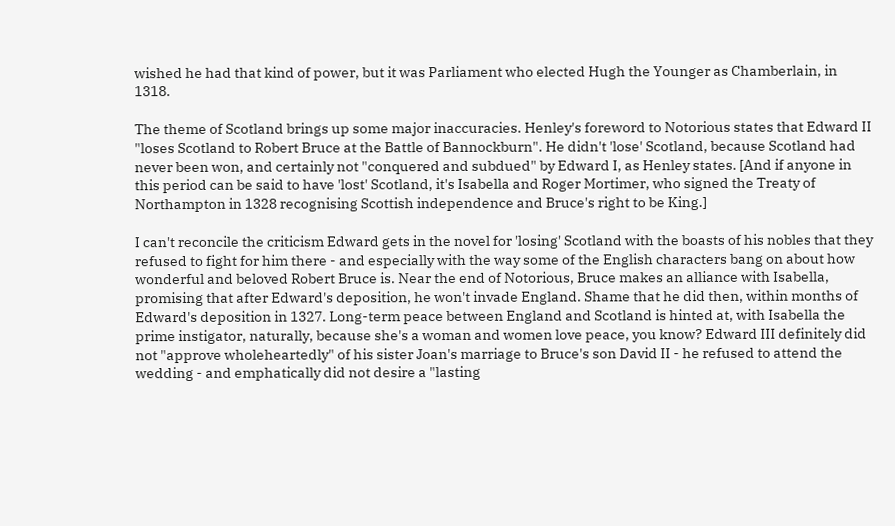wished he had that kind of power, but it was Parliament who elected Hugh the Younger as Chamberlain, in 1318.

The theme of Scotland brings up some major inaccuracies. Henley's foreword to Notorious states that Edward II "loses Scotland to Robert Bruce at the Battle of Bannockburn". He didn't 'lose' Scotland, because Scotland had never been won, and certainly not "conquered and subdued" by Edward I, as Henley states. [And if anyone in this period can be said to have 'lost' Scotland, it's Isabella and Roger Mortimer, who signed the Treaty of Northampton in 1328 recognising Scottish independence and Bruce's right to be King.]

I can't reconcile the criticism Edward gets in the novel for 'losing' Scotland with the boasts of his nobles that they refused to fight for him there - and especially with the way some of the English characters bang on about how wonderful and beloved Robert Bruce is. Near the end of Notorious, Bruce makes an alliance with Isabella, promising that after Edward's deposition, he won't invade England. Shame that he did then, within months of Edward's deposition in 1327. Long-term peace between England and Scotland is hinted at, with Isabella the prime instigator, naturally, because she's a woman and women love peace, you know? Edward III definitely did not "approve wholeheartedly" of his sister Joan's marriage to Bruce's son David II - he refused to attend the wedding - and emphatically did not desire a "lasting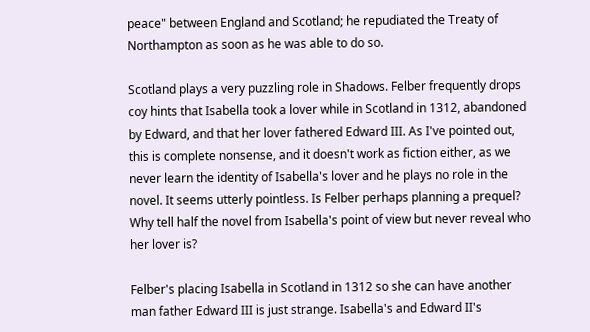peace" between England and Scotland; he repudiated the Treaty of Northampton as soon as he was able to do so.

Scotland plays a very puzzling role in Shadows. Felber frequently drops coy hints that Isabella took a lover while in Scotland in 1312, abandoned by Edward, and that her lover fathered Edward III. As I've pointed out, this is complete nonsense, and it doesn't work as fiction either, as we never learn the identity of Isabella's lover and he plays no role in the novel. It seems utterly pointless. Is Felber perhaps planning a prequel? Why tell half the novel from Isabella's point of view but never reveal who her lover is?

Felber's placing Isabella in Scotland in 1312 so she can have another man father Edward III is just strange. Isabella's and Edward II's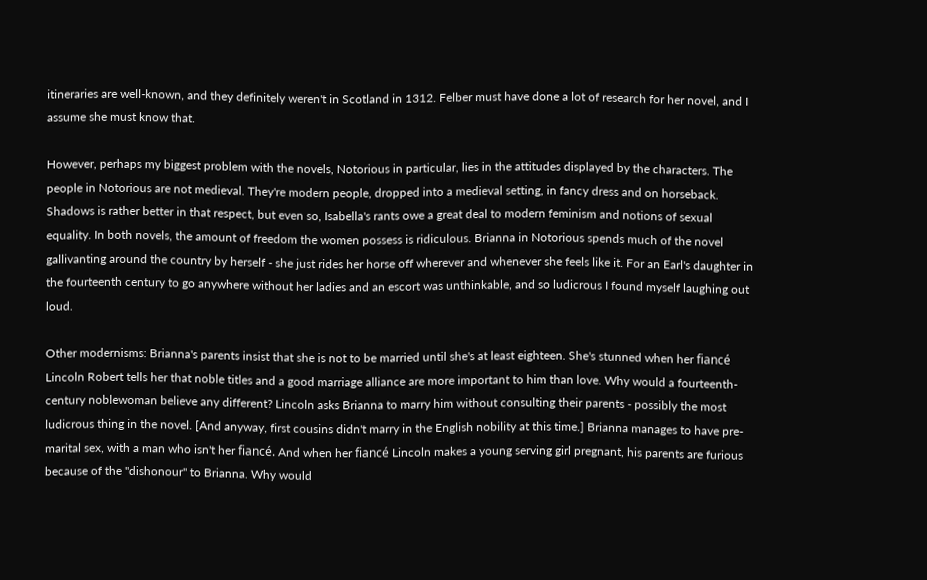itineraries are well-known, and they definitely weren't in Scotland in 1312. Felber must have done a lot of research for her novel, and I assume she must know that.

However, perhaps my biggest problem with the novels, Notorious in particular, lies in the attitudes displayed by the characters. The people in Notorious are not medieval. They're modern people, dropped into a medieval setting, in fancy dress and on horseback. Shadows is rather better in that respect, but even so, Isabella's rants owe a great deal to modern feminism and notions of sexual equality. In both novels, the amount of freedom the women possess is ridiculous. Brianna in Notorious spends much of the novel gallivanting around the country by herself - she just rides her horse off wherever and whenever she feels like it. For an Earl's daughter in the fourteenth century to go anywhere without her ladies and an escort was unthinkable, and so ludicrous I found myself laughing out loud.

Other modernisms: Brianna's parents insist that she is not to be married until she's at least eighteen. She's stunned when her fiancé Lincoln Robert tells her that noble titles and a good marriage alliance are more important to him than love. Why would a fourteenth-century noblewoman believe any different? Lincoln asks Brianna to marry him without consulting their parents - possibly the most ludicrous thing in the novel. [And anyway, first cousins didn't marry in the English nobility at this time.] Brianna manages to have pre-marital sex, with a man who isn't her fiancé. And when her fiancé Lincoln makes a young serving girl pregnant, his parents are furious because of the "dishonour" to Brianna. Why would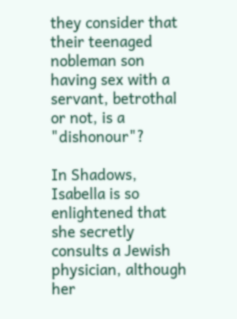they consider that their teenaged nobleman son having sex with a servant, betrothal or not, is a "dishonour"?

In Shadows, Isabella is so enlightened that she secretly consults a Jewish physician, although her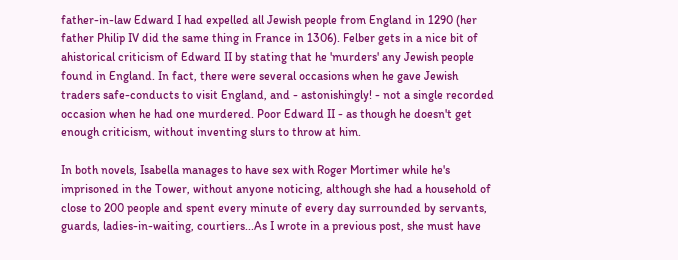father-in-law Edward I had expelled all Jewish people from England in 1290 (her father Philip IV did the same thing in France in 1306). Felber gets in a nice bit of ahistorical criticism of Edward II by stating that he 'murders' any Jewish people found in England. In fact, there were several occasions when he gave Jewish traders safe-conducts to visit England, and - astonishingly! - not a single recorded occasion when he had one murdered. Poor Edward II - as though he doesn't get enough criticism, without inventing slurs to throw at him.

In both novels, Isabella manages to have sex with Roger Mortimer while he's imprisoned in the Tower, without anyone noticing, although she had a household of close to 200 people and spent every minute of every day surrounded by servants, guards, ladies-in-waiting, courtiers...As I wrote in a previous post, she must have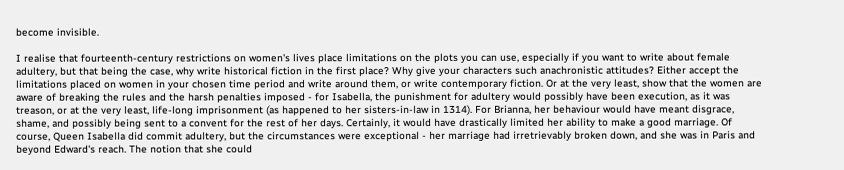become invisible.

I realise that fourteenth-century restrictions on women's lives place limitations on the plots you can use, especially if you want to write about female adultery, but that being the case, why write historical fiction in the first place? Why give your characters such anachronistic attitudes? Either accept the limitations placed on women in your chosen time period and write around them, or write contemporary fiction. Or at the very least, show that the women are aware of breaking the rules and the harsh penalties imposed - for Isabella, the punishment for adultery would possibly have been execution, as it was treason, or at the very least, life-long imprisonment (as happened to her sisters-in-law in 1314). For Brianna, her behaviour would have meant disgrace, shame, and possibly being sent to a convent for the rest of her days. Certainly, it would have drastically limited her ability to make a good marriage. Of course, Queen Isabella did commit adultery, but the circumstances were exceptional - her marriage had irretrievably broken down, and she was in Paris and beyond Edward's reach. The notion that she could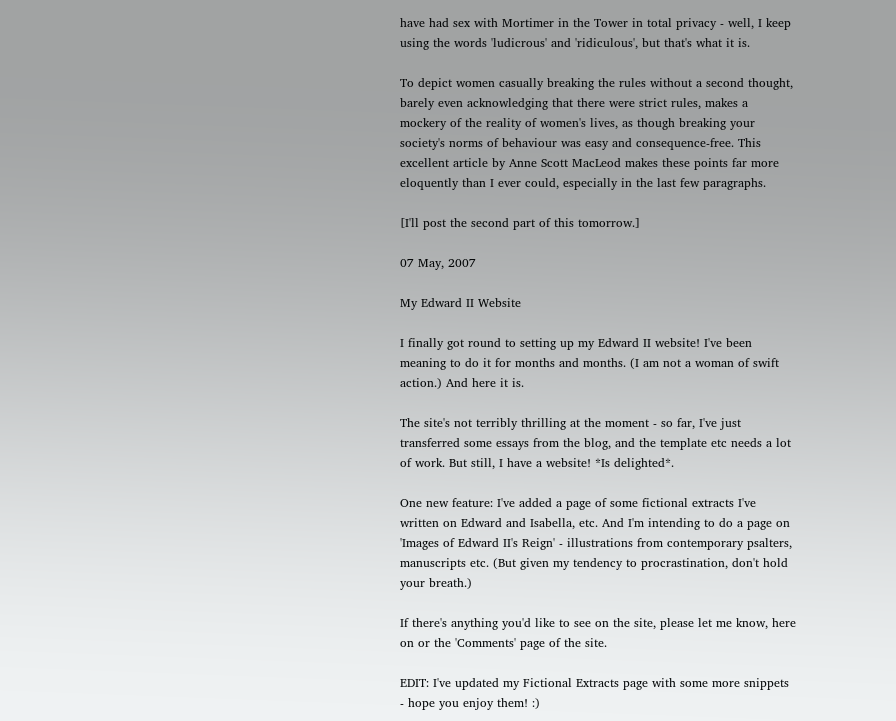have had sex with Mortimer in the Tower in total privacy - well, I keep using the words 'ludicrous' and 'ridiculous', but that's what it is.

To depict women casually breaking the rules without a second thought, barely even acknowledging that there were strict rules, makes a mockery of the reality of women's lives, as though breaking your society's norms of behaviour was easy and consequence-free. This excellent article by Anne Scott MacLeod makes these points far more eloquently than I ever could, especially in the last few paragraphs.

[I'll post the second part of this tomorrow.]

07 May, 2007

My Edward II Website

I finally got round to setting up my Edward II website! I've been meaning to do it for months and months. (I am not a woman of swift action.) And here it is.

The site's not terribly thrilling at the moment - so far, I've just transferred some essays from the blog, and the template etc needs a lot of work. But still, I have a website! *Is delighted*.

One new feature: I've added a page of some fictional extracts I've written on Edward and Isabella, etc. And I'm intending to do a page on 'Images of Edward II's Reign' - illustrations from contemporary psalters, manuscripts etc. (But given my tendency to procrastination, don't hold your breath.)

If there's anything you'd like to see on the site, please let me know, here on or the 'Comments' page of the site.

EDIT: I've updated my Fictional Extracts page with some more snippets - hope you enjoy them! :)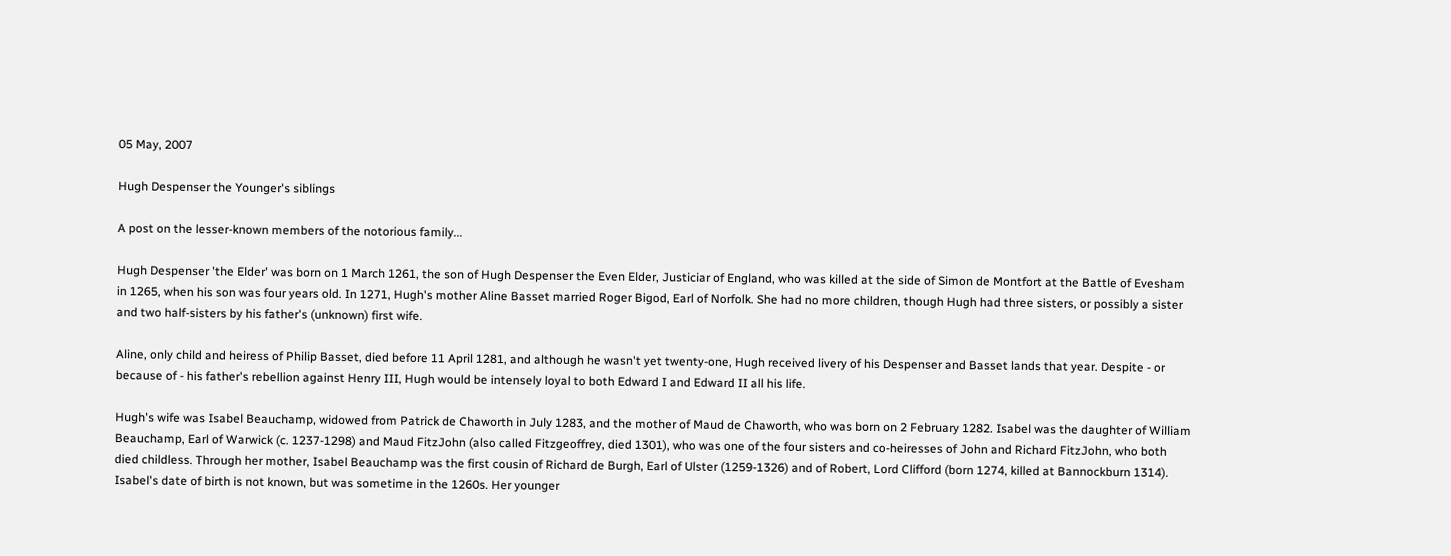05 May, 2007

Hugh Despenser the Younger's siblings

A post on the lesser-known members of the notorious family...

Hugh Despenser 'the Elder' was born on 1 March 1261, the son of Hugh Despenser the Even Elder, Justiciar of England, who was killed at the side of Simon de Montfort at the Battle of Evesham in 1265, when his son was four years old. In 1271, Hugh's mother Aline Basset married Roger Bigod, Earl of Norfolk. She had no more children, though Hugh had three sisters, or possibly a sister and two half-sisters by his father's (unknown) first wife.

Aline, only child and heiress of Philip Basset, died before 11 April 1281, and although he wasn't yet twenty-one, Hugh received livery of his Despenser and Basset lands that year. Despite - or because of - his father's rebellion against Henry III, Hugh would be intensely loyal to both Edward I and Edward II all his life.

Hugh's wife was Isabel Beauchamp, widowed from Patrick de Chaworth in July 1283, and the mother of Maud de Chaworth, who was born on 2 February 1282. Isabel was the daughter of William Beauchamp, Earl of Warwick (c. 1237-1298) and Maud FitzJohn (also called Fitzgeoffrey, died 1301), who was one of the four sisters and co-heiresses of John and Richard FitzJohn, who both died childless. Through her mother, Isabel Beauchamp was the first cousin of Richard de Burgh, Earl of Ulster (1259-1326) and of Robert, Lord Clifford (born 1274, killed at Bannockburn 1314). Isabel's date of birth is not known, but was sometime in the 1260s. Her younger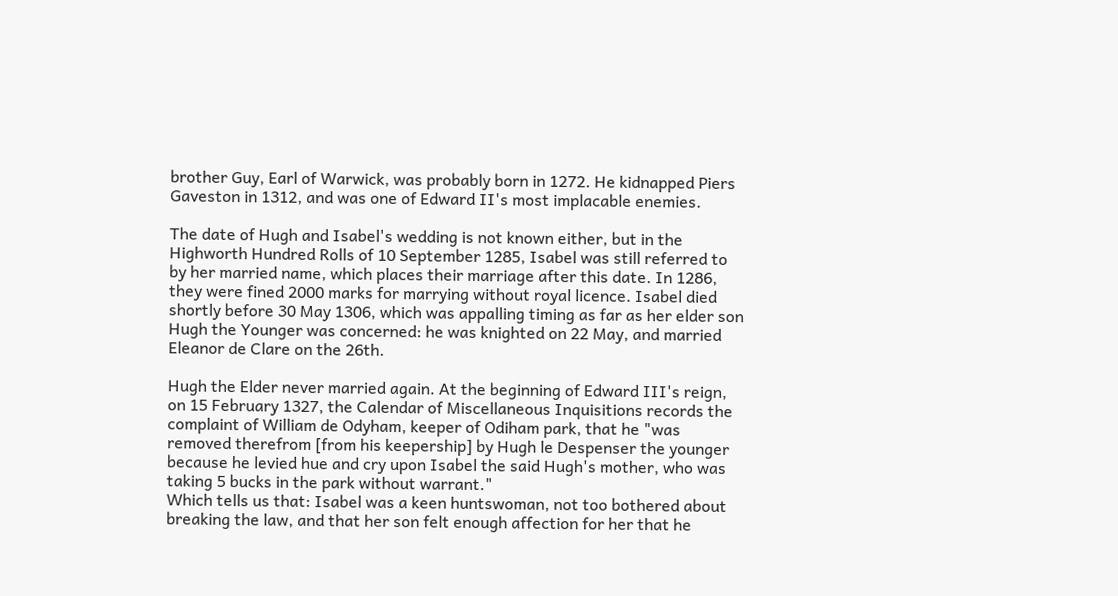brother Guy, Earl of Warwick, was probably born in 1272. He kidnapped Piers Gaveston in 1312, and was one of Edward II's most implacable enemies.

The date of Hugh and Isabel's wedding is not known either, but in the Highworth Hundred Rolls of 10 September 1285, Isabel was still referred to by her married name, which places their marriage after this date. In 1286, they were fined 2000 marks for marrying without royal licence. Isabel died shortly before 30 May 1306, which was appalling timing as far as her elder son Hugh the Younger was concerned: he was knighted on 22 May, and married Eleanor de Clare on the 26th.

Hugh the Elder never married again. At the beginning of Edward III's reign, on 15 February 1327, the Calendar of Miscellaneous Inquisitions records the complaint of William de Odyham, keeper of Odiham park, that he "was removed therefrom [from his keepership] by Hugh le Despenser the younger because he levied hue and cry upon Isabel the said Hugh's mother, who was taking 5 bucks in the park without warrant."
Which tells us that: Isabel was a keen huntswoman, not too bothered about breaking the law, and that her son felt enough affection for her that he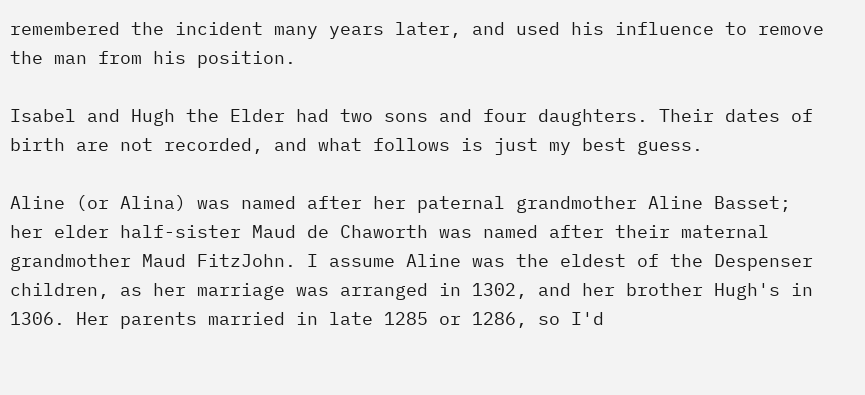remembered the incident many years later, and used his influence to remove the man from his position.

Isabel and Hugh the Elder had two sons and four daughters. Their dates of birth are not recorded, and what follows is just my best guess.

Aline (or Alina) was named after her paternal grandmother Aline Basset; her elder half-sister Maud de Chaworth was named after their maternal grandmother Maud FitzJohn. I assume Aline was the eldest of the Despenser children, as her marriage was arranged in 1302, and her brother Hugh's in 1306. Her parents married in late 1285 or 1286, so I'd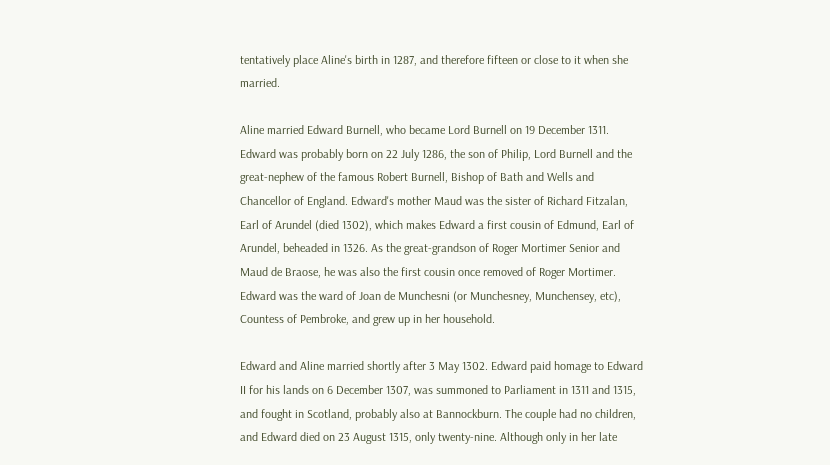tentatively place Aline's birth in 1287, and therefore fifteen or close to it when she married.

Aline married Edward Burnell, who became Lord Burnell on 19 December 1311. Edward was probably born on 22 July 1286, the son of Philip, Lord Burnell and the great-nephew of the famous Robert Burnell, Bishop of Bath and Wells and Chancellor of England. Edward's mother Maud was the sister of Richard Fitzalan, Earl of Arundel (died 1302), which makes Edward a first cousin of Edmund, Earl of Arundel, beheaded in 1326. As the great-grandson of Roger Mortimer Senior and Maud de Braose, he was also the first cousin once removed of Roger Mortimer. Edward was the ward of Joan de Munchesni (or Munchesney, Munchensey, etc), Countess of Pembroke, and grew up in her household.

Edward and Aline married shortly after 3 May 1302. Edward paid homage to Edward II for his lands on 6 December 1307, was summoned to Parliament in 1311 and 1315, and fought in Scotland, probably also at Bannockburn. The couple had no children, and Edward died on 23 August 1315, only twenty-nine. Although only in her late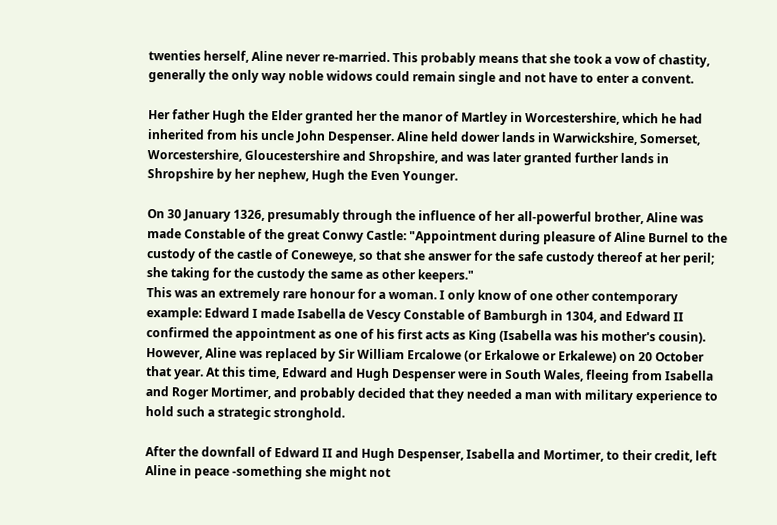twenties herself, Aline never re-married. This probably means that she took a vow of chastity, generally the only way noble widows could remain single and not have to enter a convent.

Her father Hugh the Elder granted her the manor of Martley in Worcestershire, which he had inherited from his uncle John Despenser. Aline held dower lands in Warwickshire, Somerset, Worcestershire, Gloucestershire and Shropshire, and was later granted further lands in Shropshire by her nephew, Hugh the Even Younger.

On 30 January 1326, presumably through the influence of her all-powerful brother, Aline was made Constable of the great Conwy Castle: "Appointment during pleasure of Aline Burnel to the custody of the castle of Coneweye, so that she answer for the safe custody thereof at her peril; she taking for the custody the same as other keepers."
This was an extremely rare honour for a woman. I only know of one other contemporary example: Edward I made Isabella de Vescy Constable of Bamburgh in 1304, and Edward II confirmed the appointment as one of his first acts as King (Isabella was his mother's cousin). However, Aline was replaced by Sir William Ercalowe (or Erkalowe or Erkalewe) on 20 October that year. At this time, Edward and Hugh Despenser were in South Wales, fleeing from Isabella and Roger Mortimer, and probably decided that they needed a man with military experience to hold such a strategic stronghold.

After the downfall of Edward II and Hugh Despenser, Isabella and Mortimer, to their credit, left Aline in peace -something she might not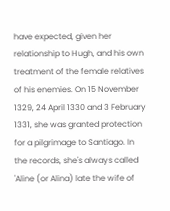have expected, given her relationship to Hugh, and his own treatment of the female relatives of his enemies. On 15 November 1329, 24 April 1330 and 3 February 1331, she was granted protection for a pilgrimage to Santiago. In the records, she's always called 'Aline (or Alina) late the wife of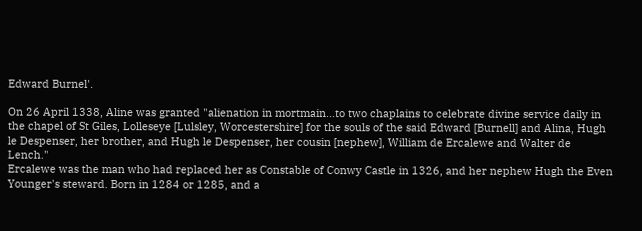Edward Burnel'.

On 26 April 1338, Aline was granted "alienation in mortmain...to two chaplains to celebrate divine service daily in the chapel of St Giles, Lolleseye [Lulsley, Worcestershire] for the souls of the said Edward [Burnell] and Alina, Hugh le Despenser, her brother, and Hugh le Despenser, her cousin [nephew], William de Ercalewe and Walter de Lench."
Ercalewe was the man who had replaced her as Constable of Conwy Castle in 1326, and her nephew Hugh the Even Younger's steward. Born in 1284 or 1285, and a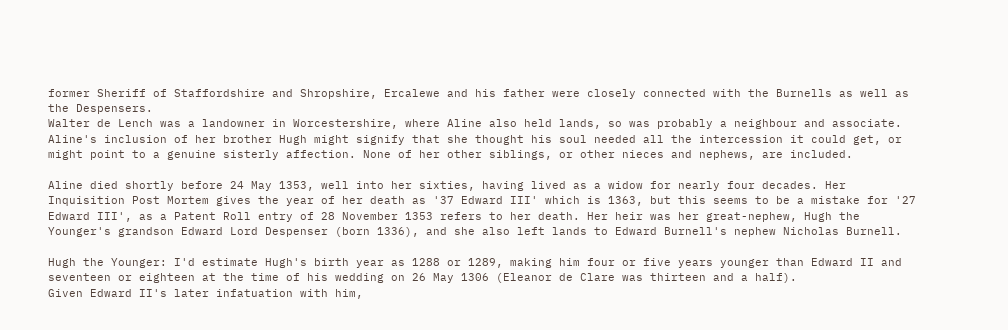former Sheriff of Staffordshire and Shropshire, Ercalewe and his father were closely connected with the Burnells as well as the Despensers.
Walter de Lench was a landowner in Worcestershire, where Aline also held lands, so was probably a neighbour and associate. Aline's inclusion of her brother Hugh might signify that she thought his soul needed all the intercession it could get, or might point to a genuine sisterly affection. None of her other siblings, or other nieces and nephews, are included.

Aline died shortly before 24 May 1353, well into her sixties, having lived as a widow for nearly four decades. Her Inquisition Post Mortem gives the year of her death as '37 Edward III' which is 1363, but this seems to be a mistake for '27 Edward III', as a Patent Roll entry of 28 November 1353 refers to her death. Her heir was her great-nephew, Hugh the Younger's grandson Edward Lord Despenser (born 1336), and she also left lands to Edward Burnell's nephew Nicholas Burnell.

Hugh the Younger: I'd estimate Hugh's birth year as 1288 or 1289, making him four or five years younger than Edward II and seventeen or eighteen at the time of his wedding on 26 May 1306 (Eleanor de Clare was thirteen and a half).
Given Edward II's later infatuation with him,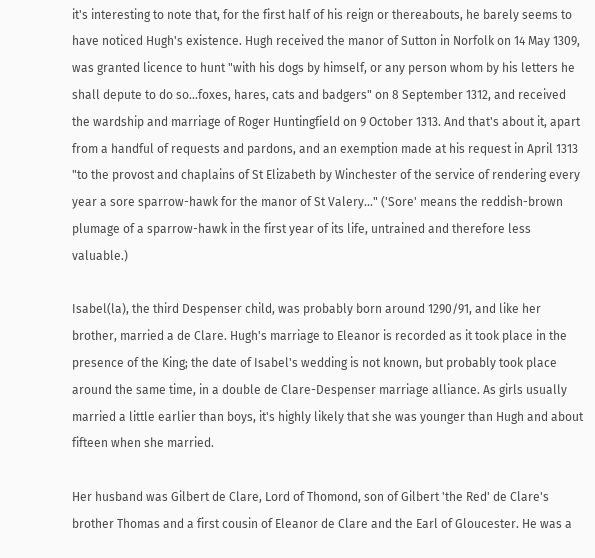it's interesting to note that, for the first half of his reign or thereabouts, he barely seems to have noticed Hugh's existence. Hugh received the manor of Sutton in Norfolk on 14 May 1309, was granted licence to hunt "with his dogs by himself, or any person whom by his letters he shall depute to do so...foxes, hares, cats and badgers" on 8 September 1312, and received the wardship and marriage of Roger Huntingfield on 9 October 1313. And that's about it, apart from a handful of requests and pardons, and an exemption made at his request in April 1313 "to the provost and chaplains of St Elizabeth by Winchester of the service of rendering every year a sore sparrow-hawk for the manor of St Valery..." ('Sore' means the reddish-brown plumage of a sparrow-hawk in the first year of its life, untrained and therefore less valuable.)

Isabel(la), the third Despenser child, was probably born around 1290/91, and like her brother, married a de Clare. Hugh's marriage to Eleanor is recorded as it took place in the presence of the King; the date of Isabel's wedding is not known, but probably took place around the same time, in a double de Clare-Despenser marriage alliance. As girls usually married a little earlier than boys, it's highly likely that she was younger than Hugh and about fifteen when she married.

Her husband was Gilbert de Clare, Lord of Thomond, son of Gilbert 'the Red' de Clare's brother Thomas and a first cousin of Eleanor de Clare and the Earl of Gloucester. He was a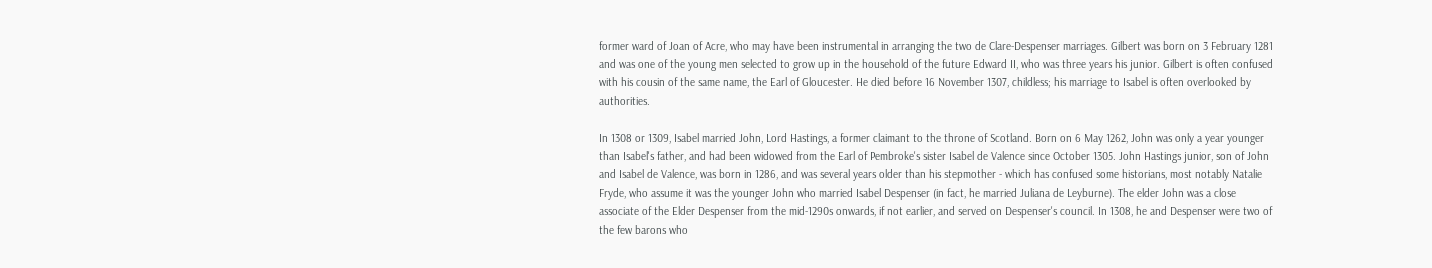former ward of Joan of Acre, who may have been instrumental in arranging the two de Clare-Despenser marriages. Gilbert was born on 3 February 1281 and was one of the young men selected to grow up in the household of the future Edward II, who was three years his junior. Gilbert is often confused with his cousin of the same name, the Earl of Gloucester. He died before 16 November 1307, childless; his marriage to Isabel is often overlooked by authorities.

In 1308 or 1309, Isabel married John, Lord Hastings, a former claimant to the throne of Scotland. Born on 6 May 1262, John was only a year younger than Isabel's father, and had been widowed from the Earl of Pembroke's sister Isabel de Valence since October 1305. John Hastings junior, son of John and Isabel de Valence, was born in 1286, and was several years older than his stepmother - which has confused some historians, most notably Natalie Fryde, who assume it was the younger John who married Isabel Despenser (in fact, he married Juliana de Leyburne). The elder John was a close associate of the Elder Despenser from the mid-1290s onwards, if not earlier, and served on Despenser's council. In 1308, he and Despenser were two of the few barons who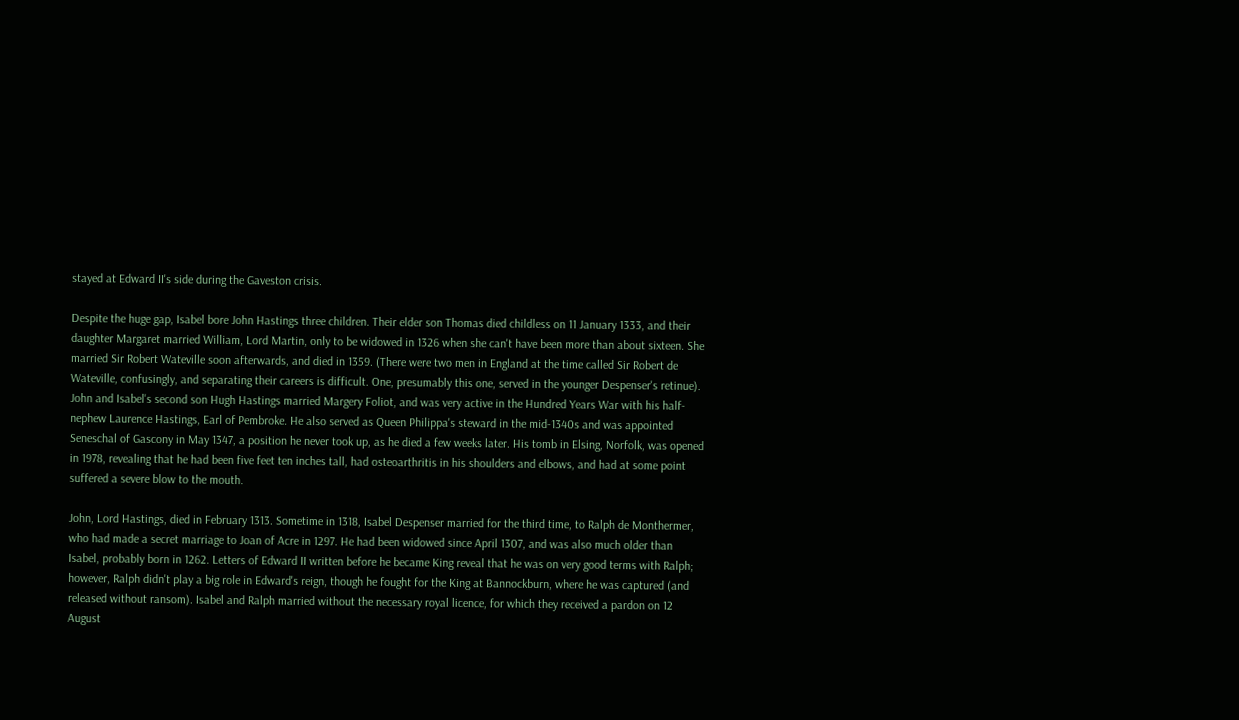stayed at Edward II's side during the Gaveston crisis.

Despite the huge gap, Isabel bore John Hastings three children. Their elder son Thomas died childless on 11 January 1333, and their daughter Margaret married William, Lord Martin, only to be widowed in 1326 when she can't have been more than about sixteen. She married Sir Robert Wateville soon afterwards, and died in 1359. (There were two men in England at the time called Sir Robert de Wateville, confusingly, and separating their careers is difficult. One, presumably this one, served in the younger Despenser's retinue). John and Isabel's second son Hugh Hastings married Margery Foliot, and was very active in the Hundred Years War with his half-nephew Laurence Hastings, Earl of Pembroke. He also served as Queen Philippa's steward in the mid-1340s and was appointed Seneschal of Gascony in May 1347, a position he never took up, as he died a few weeks later. His tomb in Elsing, Norfolk, was opened in 1978, revealing that he had been five feet ten inches tall, had osteoarthritis in his shoulders and elbows, and had at some point suffered a severe blow to the mouth.

John, Lord Hastings, died in February 1313. Sometime in 1318, Isabel Despenser married for the third time, to Ralph de Monthermer, who had made a secret marriage to Joan of Acre in 1297. He had been widowed since April 1307, and was also much older than Isabel, probably born in 1262. Letters of Edward II written before he became King reveal that he was on very good terms with Ralph; however, Ralph didn't play a big role in Edward's reign, though he fought for the King at Bannockburn, where he was captured (and released without ransom). Isabel and Ralph married without the necessary royal licence, for which they received a pardon on 12 August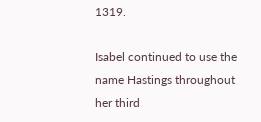1319.

Isabel continued to use the name Hastings throughout her third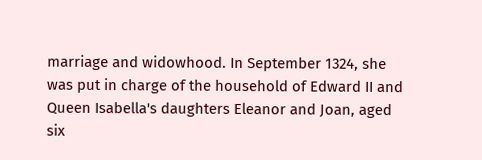marriage and widowhood. In September 1324, she was put in charge of the household of Edward II and Queen Isabella's daughters Eleanor and Joan, aged six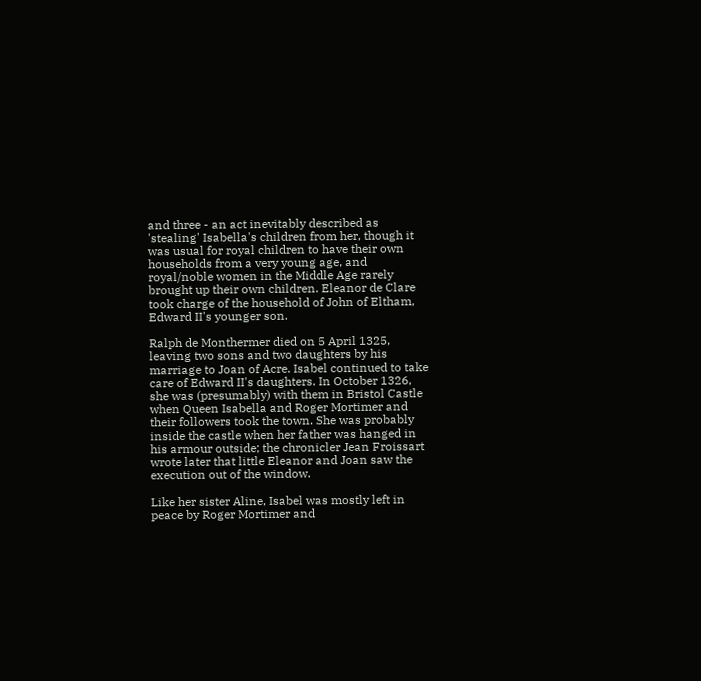and three - an act inevitably described as 'stealing' Isabella's children from her, though it was usual for royal children to have their own households from a very young age, and royal/noble women in the Middle Age rarely brought up their own children. Eleanor de Clare took charge of the household of John of Eltham, Edward II's younger son.

Ralph de Monthermer died on 5 April 1325, leaving two sons and two daughters by his marriage to Joan of Acre. Isabel continued to take care of Edward II's daughters. In October 1326, she was (presumably) with them in Bristol Castle when Queen Isabella and Roger Mortimer and their followers took the town. She was probably inside the castle when her father was hanged in his armour outside; the chronicler Jean Froissart wrote later that little Eleanor and Joan saw the execution out of the window.

Like her sister Aline, Isabel was mostly left in peace by Roger Mortimer and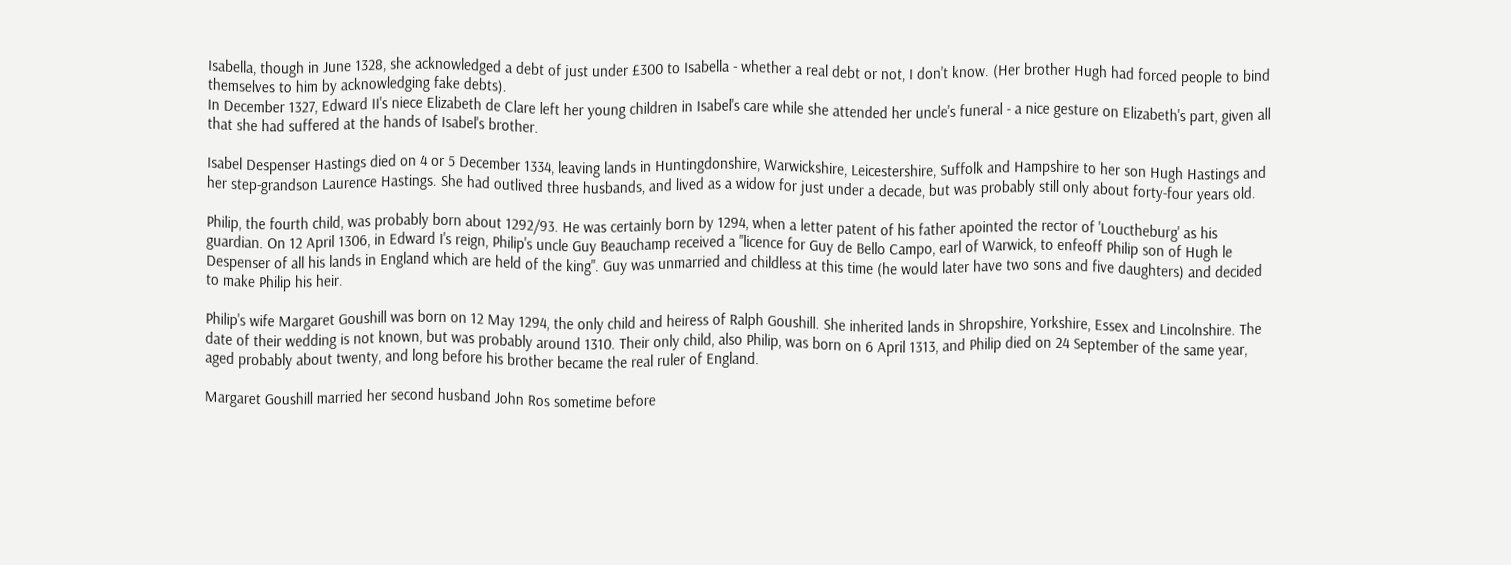Isabella, though in June 1328, she acknowledged a debt of just under £300 to Isabella - whether a real debt or not, I don't know. (Her brother Hugh had forced people to bind themselves to him by acknowledging fake debts).
In December 1327, Edward II's niece Elizabeth de Clare left her young children in Isabel's care while she attended her uncle's funeral - a nice gesture on Elizabeth's part, given all that she had suffered at the hands of Isabel's brother.

Isabel Despenser Hastings died on 4 or 5 December 1334, leaving lands in Huntingdonshire, Warwickshire, Leicestershire, Suffolk and Hampshire to her son Hugh Hastings and her step-grandson Laurence Hastings. She had outlived three husbands, and lived as a widow for just under a decade, but was probably still only about forty-four years old.

Philip, the fourth child, was probably born about 1292/93. He was certainly born by 1294, when a letter patent of his father apointed the rector of 'Louctheburg' as his guardian. On 12 April 1306, in Edward I's reign, Philip's uncle Guy Beauchamp received a "licence for Guy de Bello Campo, earl of Warwick, to enfeoff Philip son of Hugh le Despenser of all his lands in England which are held of the king". Guy was unmarried and childless at this time (he would later have two sons and five daughters) and decided to make Philip his heir.

Philip's wife Margaret Goushill was born on 12 May 1294, the only child and heiress of Ralph Goushill. She inherited lands in Shropshire, Yorkshire, Essex and Lincolnshire. The date of their wedding is not known, but was probably around 1310. Their only child, also Philip, was born on 6 April 1313, and Philip died on 24 September of the same year, aged probably about twenty, and long before his brother became the real ruler of England.

Margaret Goushill married her second husband John Ros sometime before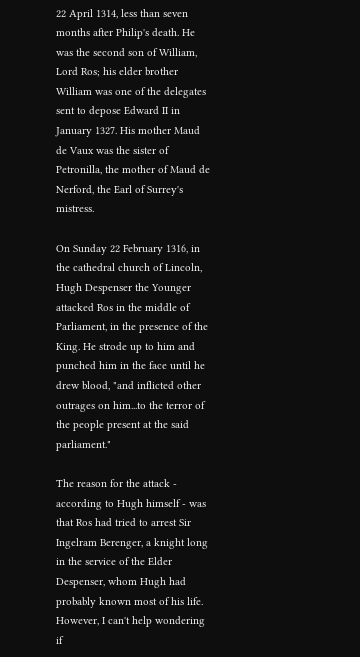22 April 1314, less than seven months after Philip's death. He was the second son of William, Lord Ros; his elder brother William was one of the delegates sent to depose Edward II in January 1327. His mother Maud de Vaux was the sister of Petronilla, the mother of Maud de Nerford, the Earl of Surrey's mistress.

On Sunday 22 February 1316, in the cathedral church of Lincoln, Hugh Despenser the Younger attacked Ros in the middle of Parliament, in the presence of the King. He strode up to him and punched him in the face until he drew blood, "and inflicted other outrages on him...to the terror of the people present at the said parliament."

The reason for the attack - according to Hugh himself - was that Ros had tried to arrest Sir Ingelram Berenger, a knight long in the service of the Elder Despenser, whom Hugh had probably known most of his life. However, I can't help wondering if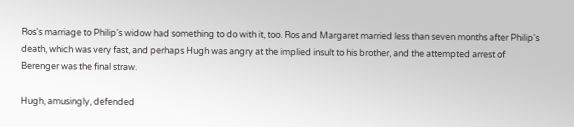Ros's marriage to Philip's widow had something to do with it, too. Ros and Margaret married less than seven months after Philip's death, which was very fast, and perhaps Hugh was angry at the implied insult to his brother, and the attempted arrest of Berenger was the final straw.

Hugh, amusingly, defended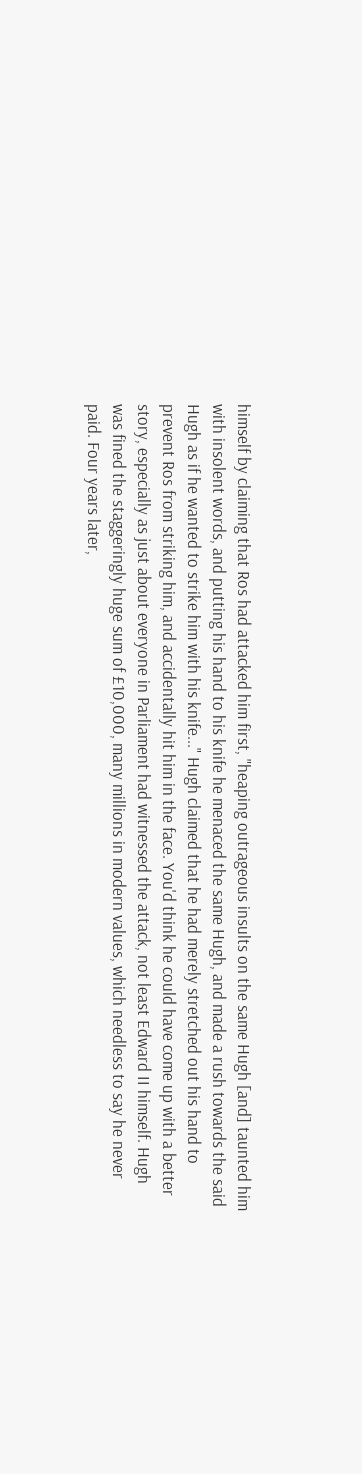himself by claiming that Ros had attacked him first, "heaping outrageous insults on the same Hugh [and] taunted him with insolent words, and putting his hand to his knife he menaced the same Hugh, and made a rush towards the said Hugh as if he wanted to strike him with his knife..." Hugh claimed that he had merely stretched out his hand to prevent Ros from striking him, and accidentally hit him in the face. You'd think he could have come up with a better story, especially as just about everyone in Parliament had witnessed the attack, not least Edward II himself. Hugh was fined the staggeringly huge sum of £10,000, many millions in modern values, which needless to say he never paid. Four years later,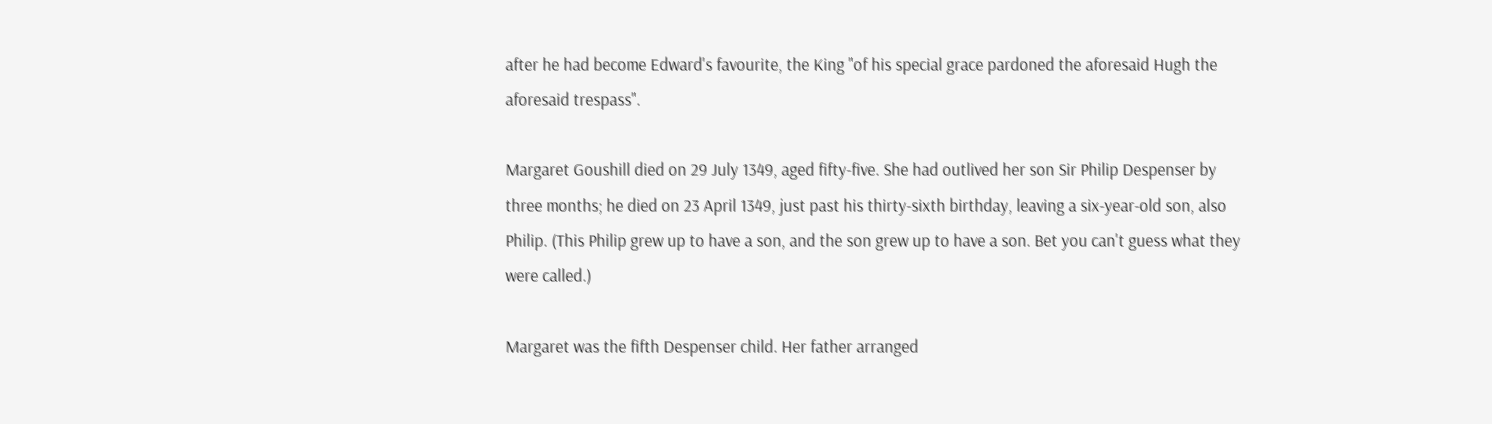after he had become Edward's favourite, the King "of his special grace pardoned the aforesaid Hugh the aforesaid trespass".

Margaret Goushill died on 29 July 1349, aged fifty-five. She had outlived her son Sir Philip Despenser by three months; he died on 23 April 1349, just past his thirty-sixth birthday, leaving a six-year-old son, also Philip. (This Philip grew up to have a son, and the son grew up to have a son. Bet you can't guess what they were called.)

Margaret was the fifth Despenser child. Her father arranged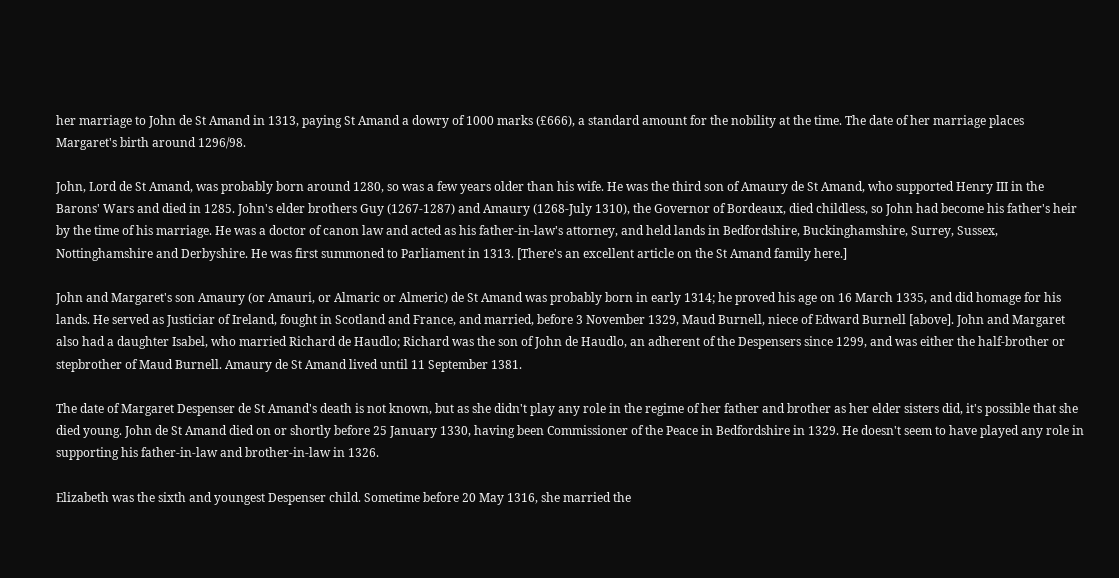her marriage to John de St Amand in 1313, paying St Amand a dowry of 1000 marks (£666), a standard amount for the nobility at the time. The date of her marriage places Margaret's birth around 1296/98.

John, Lord de St Amand, was probably born around 1280, so was a few years older than his wife. He was the third son of Amaury de St Amand, who supported Henry III in the Barons' Wars and died in 1285. John's elder brothers Guy (1267-1287) and Amaury (1268-July 1310), the Governor of Bordeaux, died childless, so John had become his father's heir by the time of his marriage. He was a doctor of canon law and acted as his father-in-law's attorney, and held lands in Bedfordshire, Buckinghamshire, Surrey, Sussex, Nottinghamshire and Derbyshire. He was first summoned to Parliament in 1313. [There's an excellent article on the St Amand family here.]

John and Margaret's son Amaury (or Amauri, or Almaric or Almeric) de St Amand was probably born in early 1314; he proved his age on 16 March 1335, and did homage for his lands. He served as Justiciar of Ireland, fought in Scotland and France, and married, before 3 November 1329, Maud Burnell, niece of Edward Burnell [above]. John and Margaret also had a daughter Isabel, who married Richard de Haudlo; Richard was the son of John de Haudlo, an adherent of the Despensers since 1299, and was either the half-brother or stepbrother of Maud Burnell. Amaury de St Amand lived until 11 September 1381.

The date of Margaret Despenser de St Amand's death is not known, but as she didn't play any role in the regime of her father and brother as her elder sisters did, it's possible that she died young. John de St Amand died on or shortly before 25 January 1330, having been Commissioner of the Peace in Bedfordshire in 1329. He doesn't seem to have played any role in supporting his father-in-law and brother-in-law in 1326.

Elizabeth was the sixth and youngest Despenser child. Sometime before 20 May 1316, she married the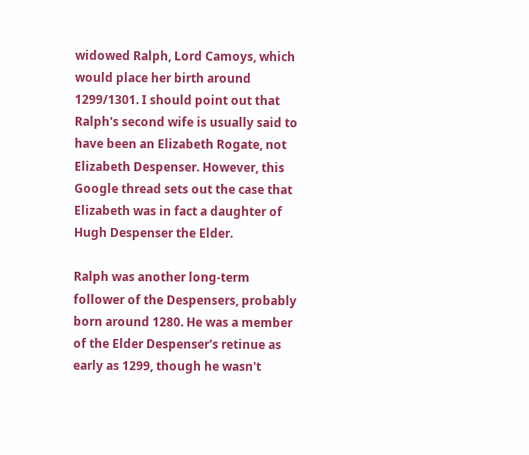widowed Ralph, Lord Camoys, which would place her birth around 1299/1301. I should point out that Ralph's second wife is usually said to have been an Elizabeth Rogate, not Elizabeth Despenser. However, this Google thread sets out the case that Elizabeth was in fact a daughter of Hugh Despenser the Elder.

Ralph was another long-term follower of the Despensers, probably born around 1280. He was a member of the Elder Despenser's retinue as early as 1299, though he wasn't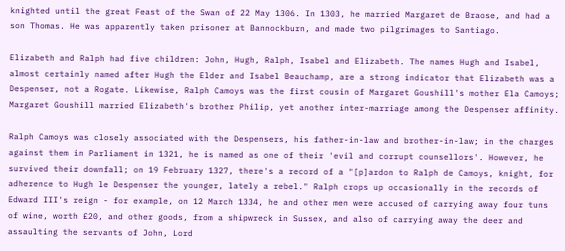knighted until the great Feast of the Swan of 22 May 1306. In 1303, he married Margaret de Braose, and had a son Thomas. He was apparently taken prisoner at Bannockburn, and made two pilgrimages to Santiago.

Elizabeth and Ralph had five children: John, Hugh, Ralph, Isabel and Elizabeth. The names Hugh and Isabel, almost certainly named after Hugh the Elder and Isabel Beauchamp, are a strong indicator that Elizabeth was a Despenser, not a Rogate. Likewise, Ralph Camoys was the first cousin of Margaret Goushill's mother Ela Camoys; Margaret Goushill married Elizabeth's brother Philip, yet another inter-marriage among the Despenser affinity.

Ralph Camoys was closely associated with the Despensers, his father-in-law and brother-in-law; in the charges against them in Parliament in 1321, he is named as one of their 'evil and corrupt counsellors'. However, he survived their downfall; on 19 February 1327, there's a record of a "[p]ardon to Ralph de Camoys, knight, for adherence to Hugh le Despenser the younger, lately a rebel." Ralph crops up occasionally in the records of Edward III's reign - for example, on 12 March 1334, he and other men were accused of carrying away four tuns of wine, worth £20, and other goods, from a shipwreck in Sussex, and also of carrying away the deer and assaulting the servants of John, Lord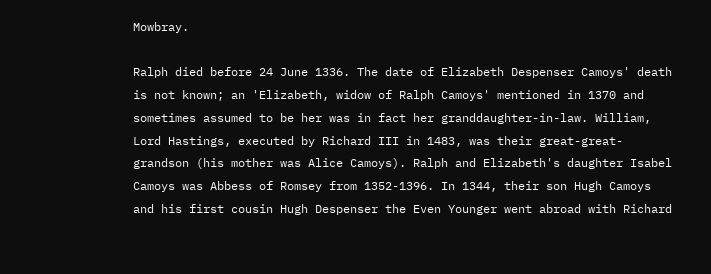Mowbray.

Ralph died before 24 June 1336. The date of Elizabeth Despenser Camoys' death is not known; an 'Elizabeth, widow of Ralph Camoys' mentioned in 1370 and sometimes assumed to be her was in fact her granddaughter-in-law. William, Lord Hastings, executed by Richard III in 1483, was their great-great-grandson (his mother was Alice Camoys). Ralph and Elizabeth's daughter Isabel Camoys was Abbess of Romsey from 1352-1396. In 1344, their son Hugh Camoys and his first cousin Hugh Despenser the Even Younger went abroad with Richard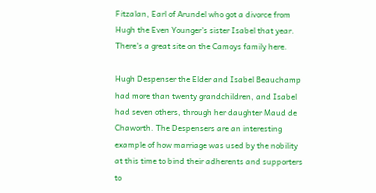Fitzalan, Earl of Arundel who got a divorce from Hugh the Even Younger's sister Isabel that year. There's a great site on the Camoys family here.

Hugh Despenser the Elder and Isabel Beauchamp had more than twenty grandchildren, and Isabel had seven others, through her daughter Maud de Chaworth. The Despensers are an interesting example of how marriage was used by the nobility at this time to bind their adherents and supporters to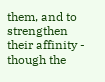them, and to strengthen their affinity - though the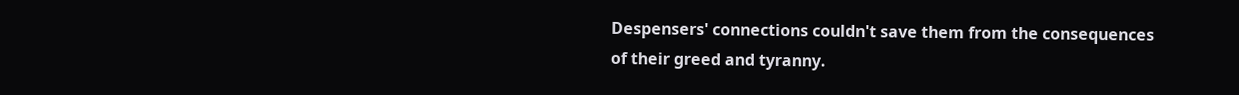Despensers' connections couldn't save them from the consequences of their greed and tyranny.